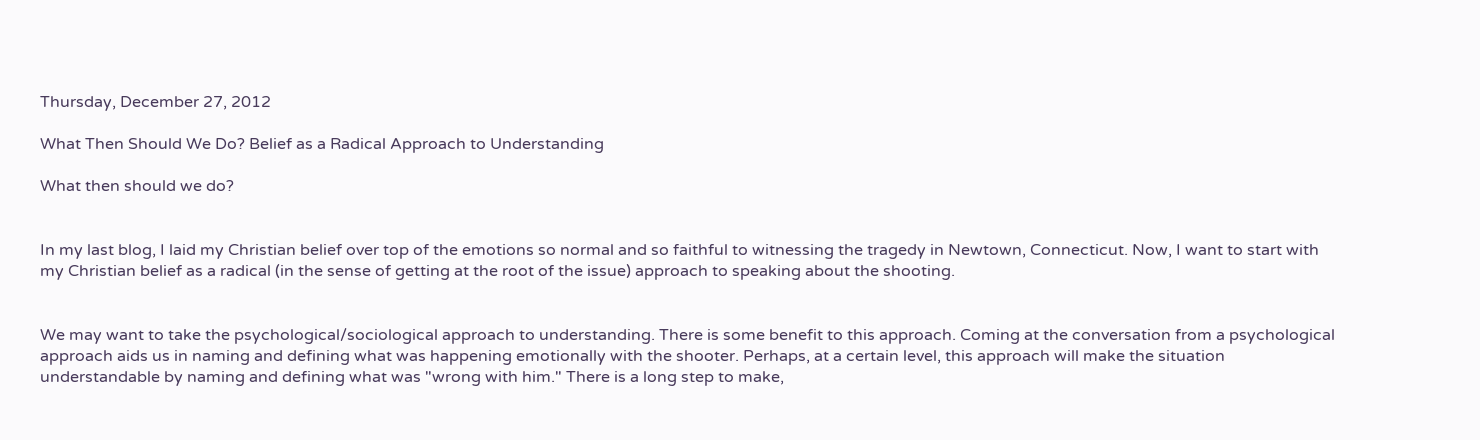Thursday, December 27, 2012

What Then Should We Do? Belief as a Radical Approach to Understanding

What then should we do?


In my last blog, I laid my Christian belief over top of the emotions so normal and so faithful to witnessing the tragedy in Newtown, Connecticut. Now, I want to start with my Christian belief as a radical (in the sense of getting at the root of the issue) approach to speaking about the shooting.


We may want to take the psychological/sociological approach to understanding. There is some benefit to this approach. Coming at the conversation from a psychological approach aids us in naming and defining what was happening emotionally with the shooter. Perhaps, at a certain level, this approach will make the situation understandable by naming and defining what was "wrong with him." There is a long step to make,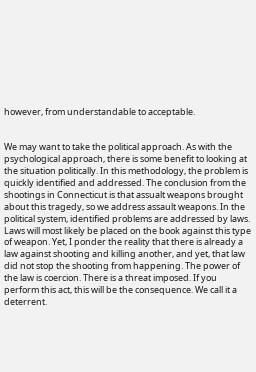however, from understandable to acceptable.


We may want to take the political approach. As with the psychological approach, there is some benefit to looking at the situation politically. In this methodology, the problem is quickly identified and addressed. The conclusion from the shootings in Connecticut is that assualt weapons brought about this tragedy, so we address assault weapons. In the political system, identified problems are addressed by laws. Laws will most likely be placed on the book against this type of weapon. Yet, I ponder the reality that there is already a law against shooting and killing another, and yet, that law did not stop the shooting from happening. The power of the law is coercion. There is a threat imposed. If you perform this act, this will be the consequence. We call it a deterrent.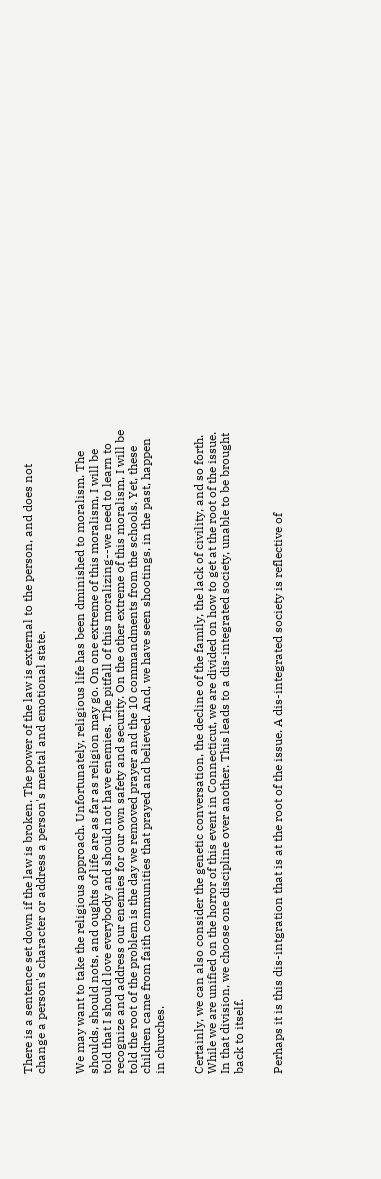There is a sentence set down if the law is broken. The power of the law is external to the person, and does not change a person's character or address a person's mental and emotional state.


We may want to take the religious approach. Unfortunately, religious life has been dminished to moralism. The shoulds, should nots, and oughts of life are as far as religion may go. On one extreme of this moralism, I will be told that I should love everybody and should not have enemies. The pitfall of this moralizing--we need to learn to recognize and address our enemies for our own safety and security. On the other extreme of this moralism, I will be told the root of the problem is the day we removed prayer and the 10 commandments from the schools. Yet, these children came from faith communities that prayed and believed. And, we have seen shootings, in the past, happen in churches.


Certainly, we can also consider the genetic conversation, the decline of the family, the lack of civility, and so forth. While we are unified on the horror of this event in Connecticut, we are divided on how to get at the root of the issue. In that division, we choose one discipline over another. This leads to a dis-integrated society, unable to be brought back to itself.


Perhaps it is this dis-intgration that is at the root of the issue. A dis-integrated society is reflective of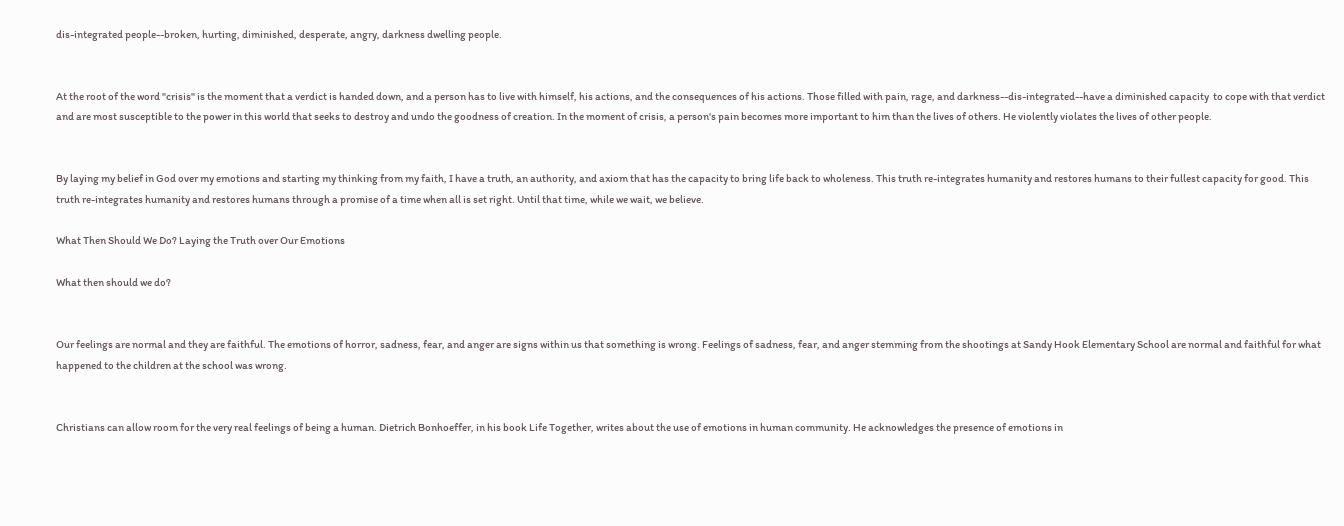dis-integrated people--broken, hurting, diminished, desperate, angry, darkness dwelling people.


At the root of the word "crisis" is the moment that a verdict is handed down, and a person has to live with himself, his actions, and the consequences of his actions. Those filled with pain, rage, and darkness--dis-integrated--have a diminished capacity  to cope with that verdict and are most susceptible to the power in this world that seeks to destroy and undo the goodness of creation. In the moment of crisis, a person's pain becomes more important to him than the lives of others. He violently violates the lives of other people.


By laying my belief in God over my emotions and starting my thinking from my faith, I have a truth, an authority, and axiom that has the capacity to bring life back to wholeness. This truth re-integrates humanity and restores humans to their fullest capacity for good. This truth re-integrates humanity and restores humans through a promise of a time when all is set right. Until that time, while we wait, we believe.

What Then Should We Do? Laying the Truth over Our Emotions

What then should we do?


Our feelings are normal and they are faithful. The emotions of horror, sadness, fear, and anger are signs within us that something is wrong. Feelings of sadness, fear, and anger stemming from the shootings at Sandy Hook Elementary School are normal and faithful for what happened to the children at the school was wrong.


Christians can allow room for the very real feelings of being a human. Dietrich Bonhoeffer, in his book Life Together, writes about the use of emotions in human community. He acknowledges the presence of emotions in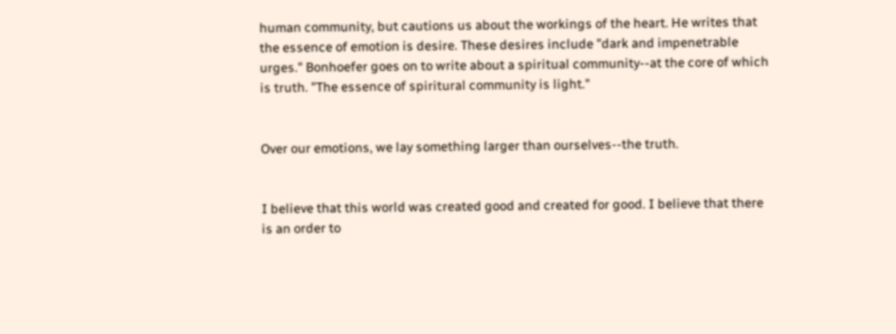human community, but cautions us about the workings of the heart. He writes that the essence of emotion is desire. These desires include "dark and impenetrable urges." Bonhoefer goes on to write about a spiritual community--at the core of which is truth. "The essence of spiritural community is light."


Over our emotions, we lay something larger than ourselves--the truth.


I believe that this world was created good and created for good. I believe that there is an order to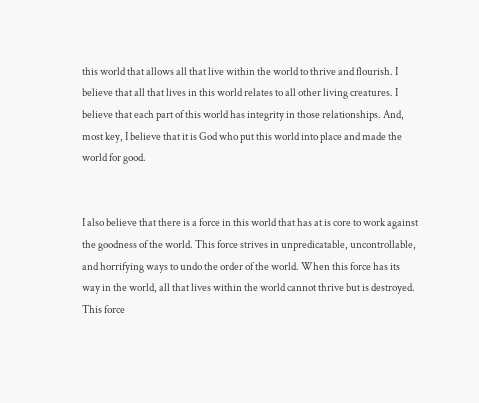this world that allows all that live within the world to thrive and flourish. I believe that all that lives in this world relates to all other living creatures. I believe that each part of this world has integrity in those relationships. And, most key, I believe that it is God who put this world into place and made the world for good.


I also believe that there is a force in this world that has at is core to work against the goodness of the world. This force strives in unpredicatable, uncontrollable, and horrifying ways to undo the order of the world. When this force has its way in the world, all that lives within the world cannot thrive but is destroyed. This force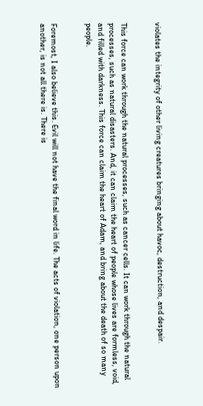violates the integrity of other living creatures bringing about havoc, destruction, and despair.


This force can work through the natural processes, such as cancer cells. It can work through the natural processes, such as natural disasters. And, it can claim the heart of people whose lives are formless, void, and filled with darkness. This force can claim the heart of Adam, and bring about the death of so many people.


Foremost, I also believe this. Evil will not have the final word in life. The acts of violation, one person upon another, is not all there is. There is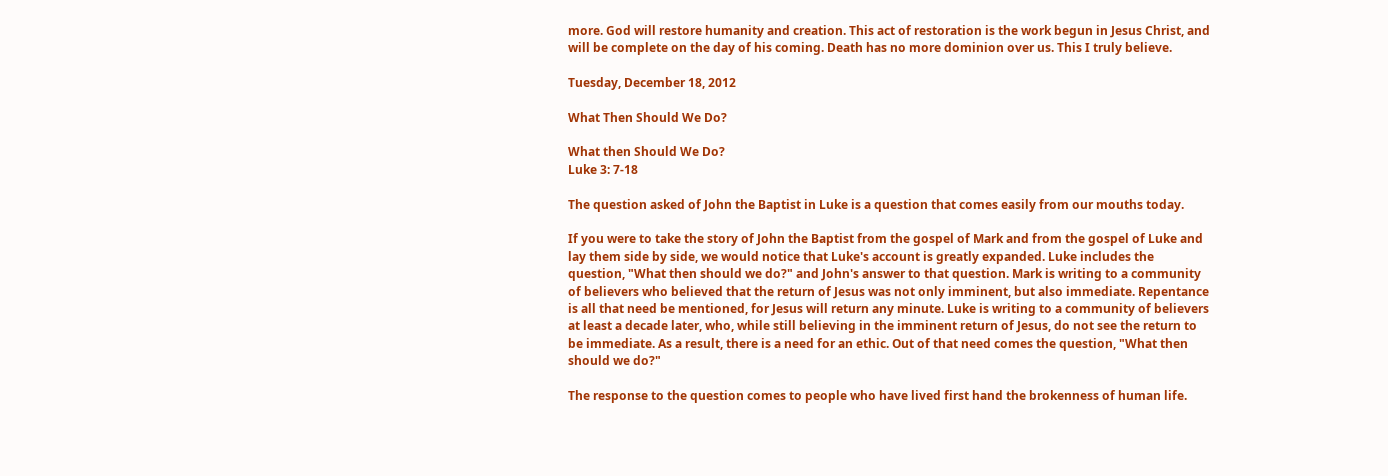more. God will restore humanity and creation. This act of restoration is the work begun in Jesus Christ, and will be complete on the day of his coming. Death has no more dominion over us. This I truly believe.

Tuesday, December 18, 2012

What Then Should We Do?

What then Should We Do?
Luke 3: 7-18

The question asked of John the Baptist in Luke is a question that comes easily from our mouths today.

If you were to take the story of John the Baptist from the gospel of Mark and from the gospel of Luke and lay them side by side, we would notice that Luke's account is greatly expanded. Luke includes the question, "What then should we do?" and John's answer to that question. Mark is writing to a community of believers who believed that the return of Jesus was not only imminent, but also immediate. Repentance is all that need be mentioned, for Jesus will return any minute. Luke is writing to a community of believers at least a decade later, who, while still believing in the imminent return of Jesus, do not see the return to be immediate. As a result, there is a need for an ethic. Out of that need comes the question, "What then should we do?"

The response to the question comes to people who have lived first hand the brokenness of human life.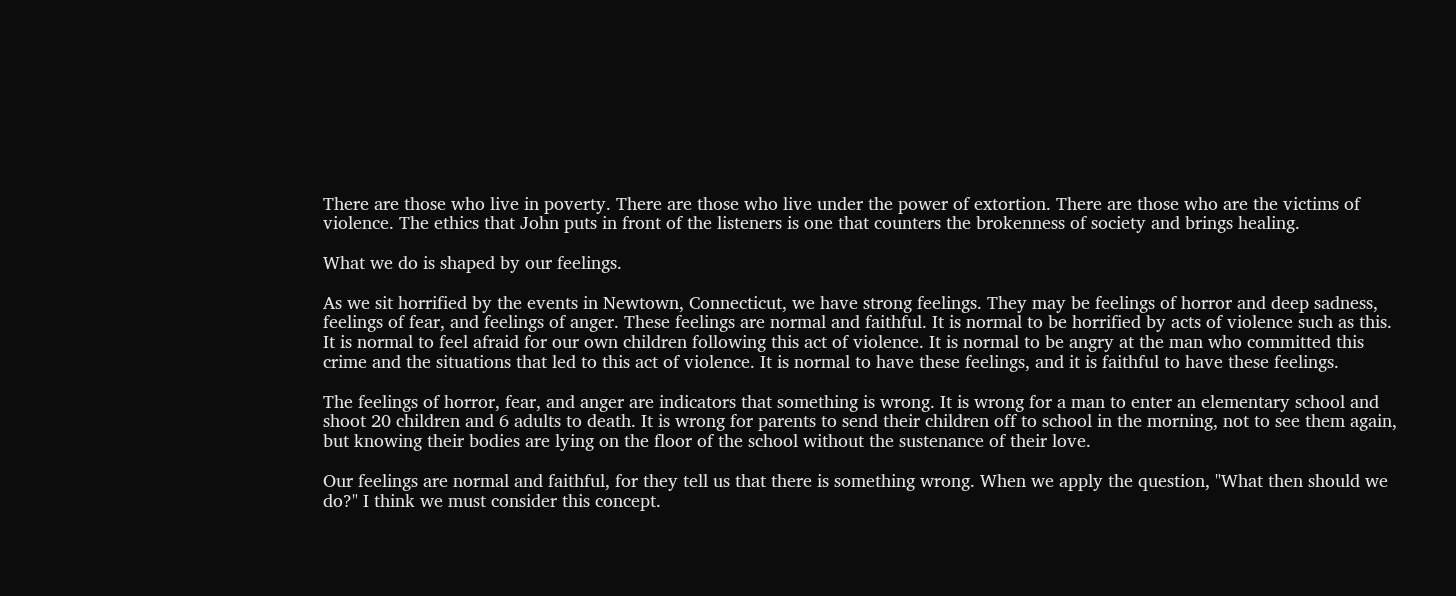There are those who live in poverty. There are those who live under the power of extortion. There are those who are the victims of violence. The ethics that John puts in front of the listeners is one that counters the brokenness of society and brings healing.

What we do is shaped by our feelings.

As we sit horrified by the events in Newtown, Connecticut, we have strong feelings. They may be feelings of horror and deep sadness, feelings of fear, and feelings of anger. These feelings are normal and faithful. It is normal to be horrified by acts of violence such as this. It is normal to feel afraid for our own children following this act of violence. It is normal to be angry at the man who committed this crime and the situations that led to this act of violence. It is normal to have these feelings, and it is faithful to have these feelings.

The feelings of horror, fear, and anger are indicators that something is wrong. It is wrong for a man to enter an elementary school and shoot 20 children and 6 adults to death. It is wrong for parents to send their children off to school in the morning, not to see them again, but knowing their bodies are lying on the floor of the school without the sustenance of their love.

Our feelings are normal and faithful, for they tell us that there is something wrong. When we apply the question, "What then should we do?" I think we must consider this concept.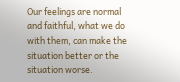Our feelings are normal and faithful, what we do with them, can make the situation better or the situation worse.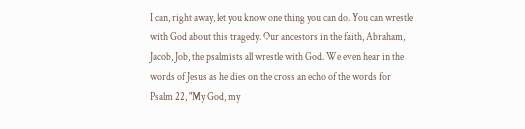I can, right away, let you know one thing you can do. You can wrestle with God about this tragedy. Our ancestors in the faith, Abraham, Jacob, Job, the psalmists all wrestle with God. We even hear in the words of Jesus as he dies on the cross an echo of the words for Psalm 22, "My God, my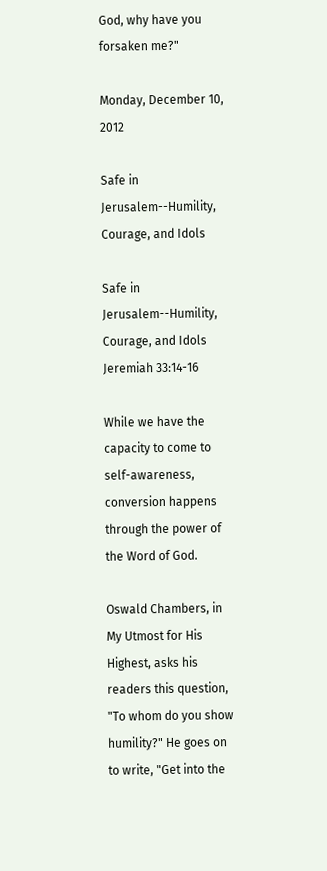God, why have you forsaken me?"

Monday, December 10, 2012

Safe in Jerusalem--Humility, Courage, and Idols

Safe in Jerusalem--Humility, Courage, and Idols
Jeremiah 33:14-16

While we have the capacity to come to self-awareness, conversion happens through the power of the Word of God.

Oswald Chambers, in My Utmost for His Highest, asks his readers this question, "To whom do you show humility?" He goes on to write, "Get into the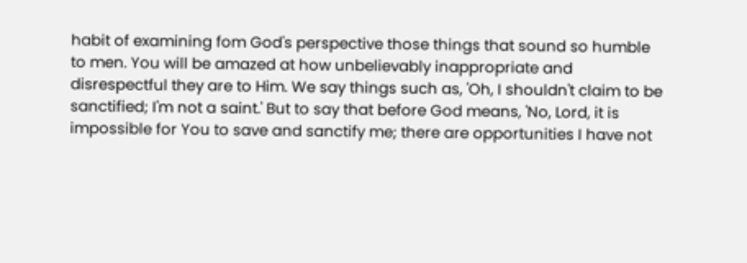habit of examining fom God's perspective those things that sound so humble to men. You will be amazed at how unbelievably inappropriate and disrespectful they are to Him. We say things such as, 'Oh, I shouldn't claim to be sanctified; I'm not a saint.' But to say that before God means, 'No, Lord, it is impossible for You to save and sanctify me; there are opportunities I have not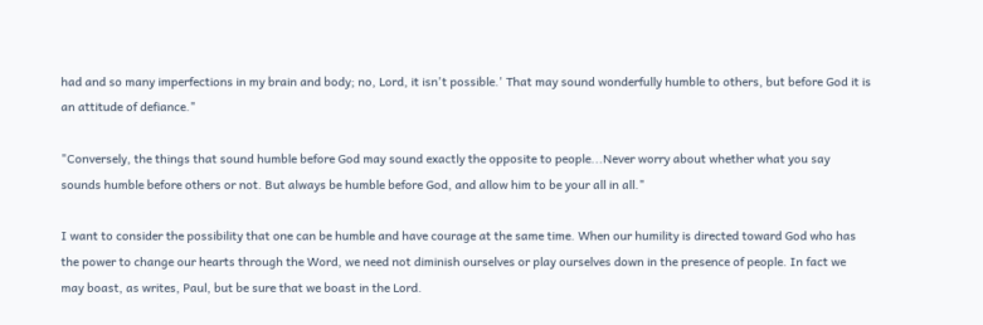had and so many imperfections in my brain and body; no, Lord, it isn't possible.' That may sound wonderfully humble to others, but before God it is an attitude of defiance."

"Conversely, the things that sound humble before God may sound exactly the opposite to people...Never worry about whether what you say sounds humble before others or not. But always be humble before God, and allow him to be your all in all."

I want to consider the possibility that one can be humble and have courage at the same time. When our humility is directed toward God who has the power to change our hearts through the Word, we need not diminish ourselves or play ourselves down in the presence of people. In fact we may boast, as writes, Paul, but be sure that we boast in the Lord.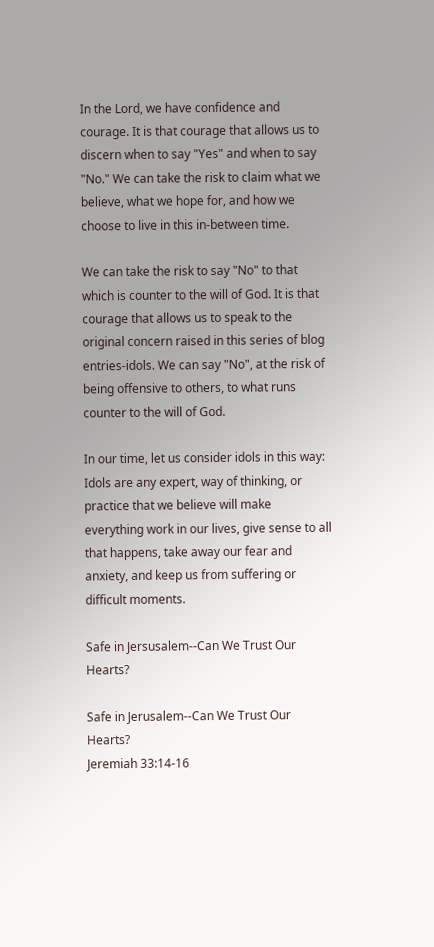In the Lord, we have confidence and courage. It is that courage that allows us to discern when to say "Yes" and when to say "No." We can take the risk to claim what we believe, what we hope for, and how we choose to live in this in-between time.

We can take the risk to say "No" to that which is counter to the will of God. It is that courage that allows us to speak to the original concern raised in this series of blog entries-idols. We can say "No", at the risk of being offensive to others, to what runs counter to the will of God.

In our time, let us consider idols in this way: Idols are any expert, way of thinking, or practice that we believe will make everything work in our lives, give sense to all that happens, take away our fear and anxiety, and keep us from suffering or difficult moments.

Safe in Jersusalem--Can We Trust Our Hearts?

Safe in Jerusalem--Can We Trust Our Hearts?
Jeremiah 33:14-16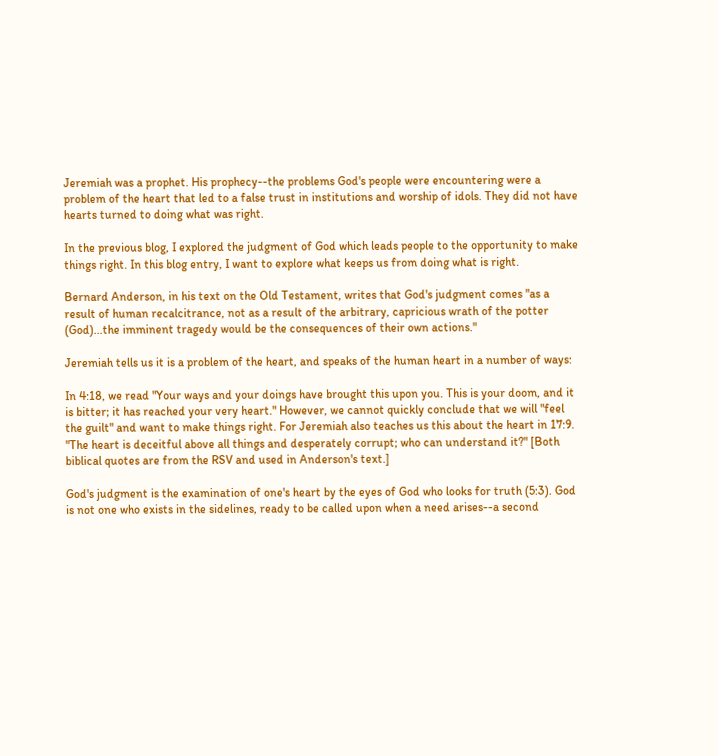Jeremiah was a prophet. His prophecy--the problems God's people were encountering were a problem of the heart that led to a false trust in institutions and worship of idols. They did not have hearts turned to doing what was right.

In the previous blog, I explored the judgment of God which leads people to the opportunity to make things right. In this blog entry, I want to explore what keeps us from doing what is right.

Bernard Anderson, in his text on the Old Testament, writes that God's judgment comes "as a result of human recalcitrance, not as a result of the arbitrary, capricious wrath of the potter (God)...the imminent tragedy would be the consequences of their own actions."

Jeremiah tells us it is a problem of the heart, and speaks of the human heart in a number of ways:

In 4:18, we read "Your ways and your doings have brought this upon you. This is your doom, and it is bitter; it has reached your very heart." However, we cannot quickly conclude that we will "feel the guilt" and want to make things right. For Jeremiah also teaches us this about the heart in 17:9. "The heart is deceitful above all things and desperately corrupt; who can understand it?" [Both biblical quotes are from the RSV and used in Anderson's text.]

God's judgment is the examination of one's heart by the eyes of God who looks for truth (5:3). God is not one who exists in the sidelines, ready to be called upon when a need arises--a second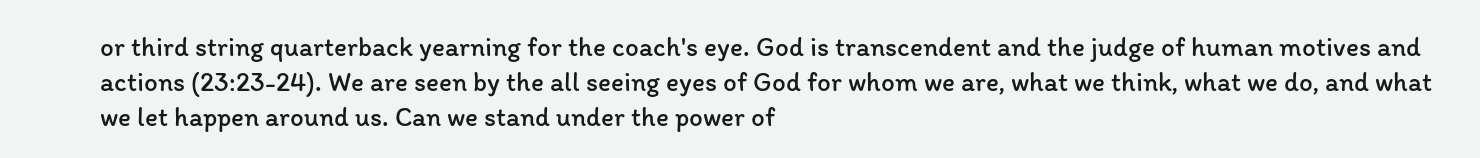or third string quarterback yearning for the coach's eye. God is transcendent and the judge of human motives and actions (23:23-24). We are seen by the all seeing eyes of God for whom we are, what we think, what we do, and what we let happen around us. Can we stand under the power of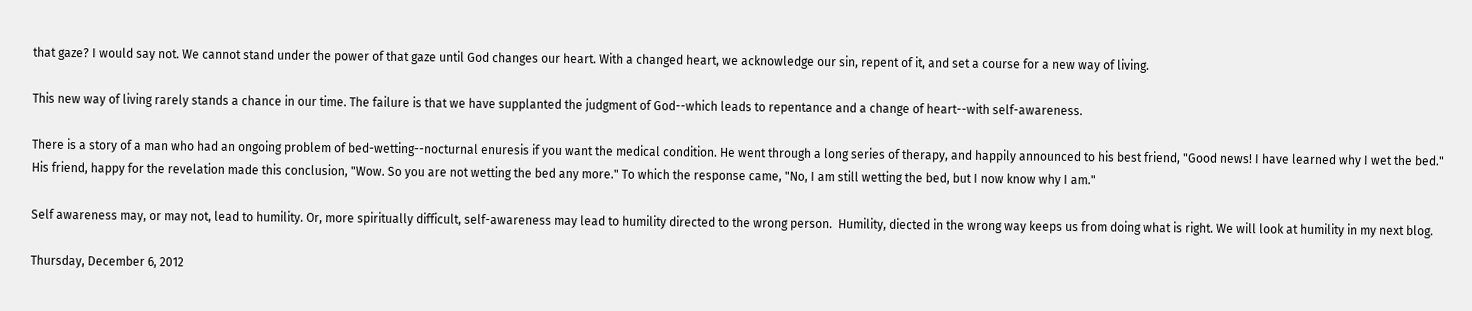that gaze? I would say not. We cannot stand under the power of that gaze until God changes our heart. With a changed heart, we acknowledge our sin, repent of it, and set a course for a new way of living.

This new way of living rarely stands a chance in our time. The failure is that we have supplanted the judgment of God--which leads to repentance and a change of heart--with self-awareness.

There is a story of a man who had an ongoing problem of bed-wetting--nocturnal enuresis if you want the medical condition. He went through a long series of therapy, and happily announced to his best friend, "Good news! I have learned why I wet the bed." His friend, happy for the revelation made this conclusion, "Wow. So you are not wetting the bed any more." To which the response came, "No, I am still wetting the bed, but I now know why I am."

Self awareness may, or may not, lead to humility. Or, more spiritually difficult, self-awareness may lead to humility directed to the wrong person.  Humility, diected in the wrong way keeps us from doing what is right. We will look at humility in my next blog.

Thursday, December 6, 2012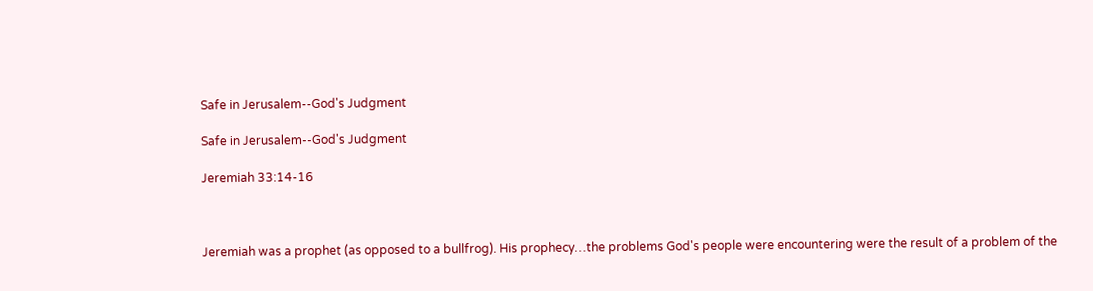Safe in Jerusalem--God's Judgment

Safe in Jerusalem--God's Judgment

Jeremiah 33:14-16



Jeremiah was a prophet (as opposed to a bullfrog). His prophecy…the problems God's people were encountering were the result of a problem of the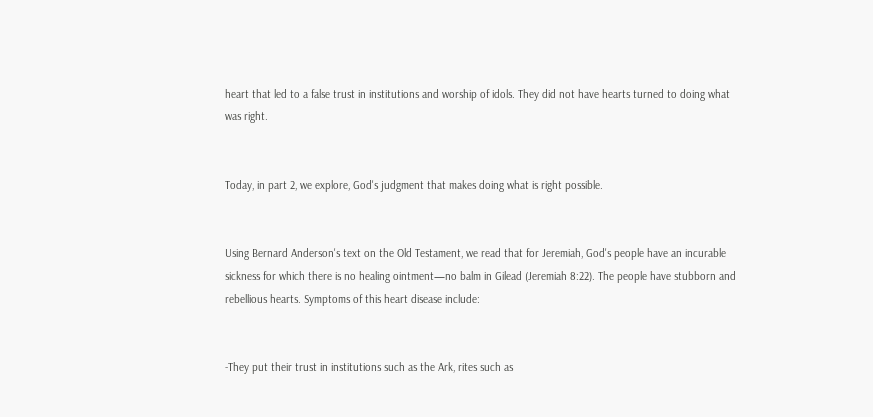heart that led to a false trust in institutions and worship of idols. They did not have hearts turned to doing what was right.


Today, in part 2, we explore, God's judgment that makes doing what is right possible.


Using Bernard Anderson's text on the Old Testament, we read that for Jeremiah, God's people have an incurable sickness for which there is no healing ointment—no balm in Gilead (Jeremiah 8:22). The people have stubborn and rebellious hearts. Symptoms of this heart disease include:


-They put their trust in institutions such as the Ark, rites such as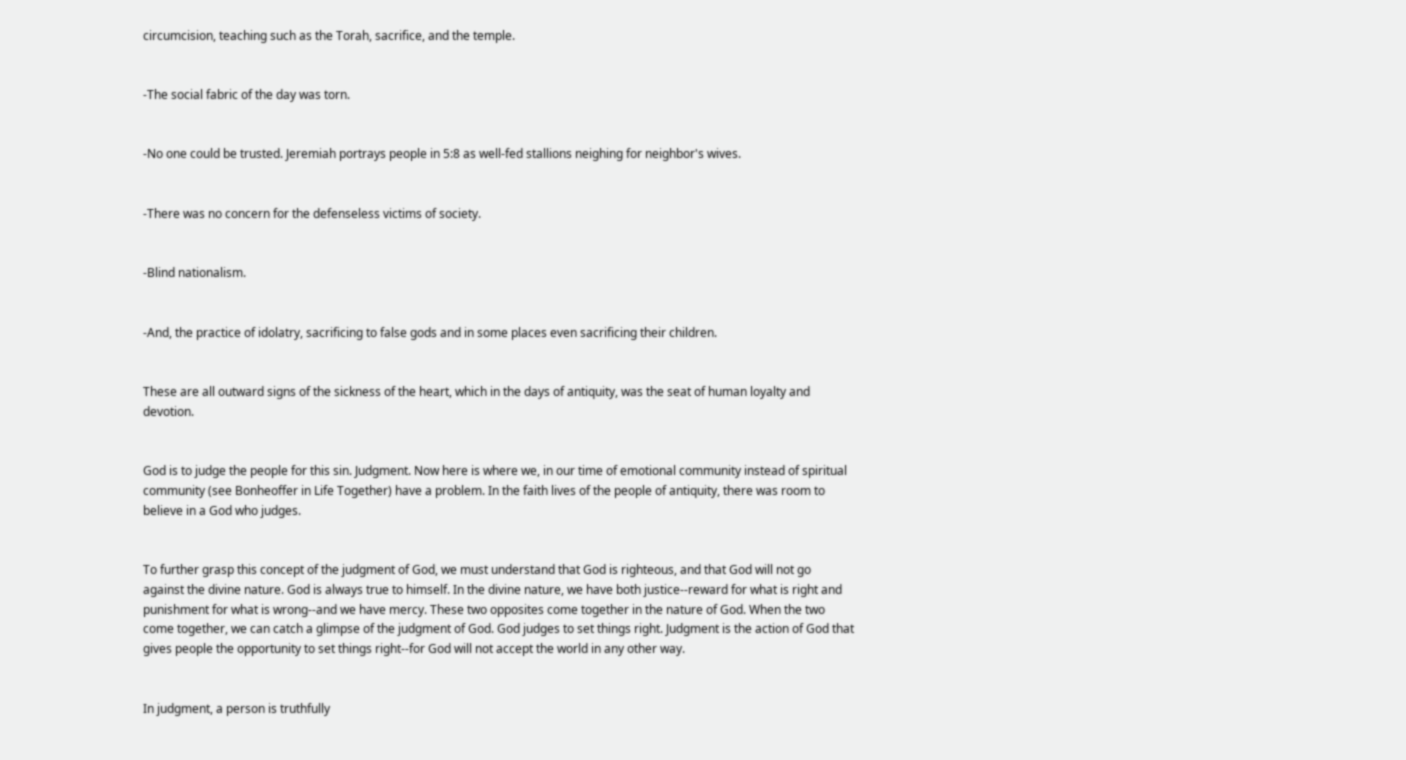circumcision, teaching such as the Torah, sacrifice, and the temple.


-The social fabric of the day was torn.


-No one could be trusted. Jeremiah portrays people in 5:8 as well-fed stallions neighing for neighbor's wives.


-There was no concern for the defenseless victims of society.


-Blind nationalism.


-And, the practice of idolatry, sacrificing to false gods and in some places even sacrificing their children.


These are all outward signs of the sickness of the heart, which in the days of antiquity, was the seat of human loyalty and devotion.


God is to judge the people for this sin. Judgment. Now here is where we, in our time of emotional community instead of spiritual community (see Bonheoffer in Life Together) have a problem. In the faith lives of the people of antiquity, there was room to believe in a God who judges.


To further grasp this concept of the judgment of God, we must understand that God is righteous, and that God will not go against the divine nature. God is always true to himself. In the divine nature, we have both justice--reward for what is right and punishment for what is wrong--and we have mercy. These two opposites come together in the nature of God. When the two come together, we can catch a glimpse of the judgment of God. God judges to set things right. Judgment is the action of God that gives people the opportunity to set things right--for God will not accept the world in any other way.


In judgment, a person is truthfully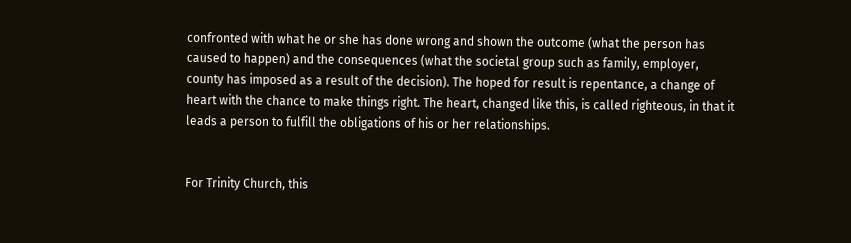confronted with what he or she has done wrong and shown the outcome (what the person has caused to happen) and the consequences (what the societal group such as family, employer, county has imposed as a result of the decision). The hoped for result is repentance, a change of heart with the chance to make things right. The heart, changed like this, is called righteous, in that it leads a person to fulfill the obligations of his or her relationships.


For Trinity Church, this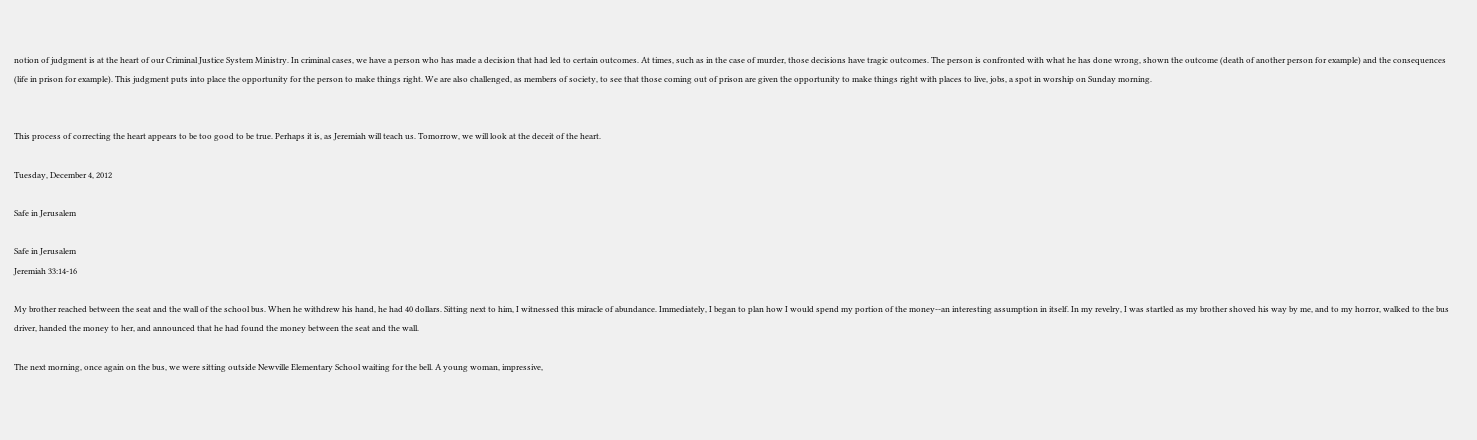notion of judgment is at the heart of our Criminal Justice System Ministry. In criminal cases, we have a person who has made a decision that had led to certain outcomes. At times, such as in the case of murder, those decisions have tragic outcomes. The person is confronted with what he has done wrong, shown the outcome (death of another person for example) and the consequences (life in prison for example). This judgment puts into place the opportunity for the person to make things right. We are also challenged, as members of society, to see that those coming out of prison are given the opportunity to make things right with places to live, jobs, a spot in worship on Sunday morning.


This process of correcting the heart appears to be too good to be true. Perhaps it is, as Jeremiah will teach us. Tomorrow, we will look at the deceit of the heart.

Tuesday, December 4, 2012

Safe in Jerusalem

Safe in Jerusalem
Jeremiah 33:14-16

My brother reached between the seat and the wall of the school bus. When he withdrew his hand, he had 40 dollars. Sitting next to him, I witnessed this miracle of abundance. Immediately, I began to plan how I would spend my portion of the money--an interesting assumption in itself. In my revelry, I was startled as my brother shoved his way by me, and to my horror, walked to the bus driver, handed the money to her, and announced that he had found the money between the seat and the wall.

The next morning, once again on the bus, we were sitting outside Newville Elementary School waiting for the bell. A young woman, impressive,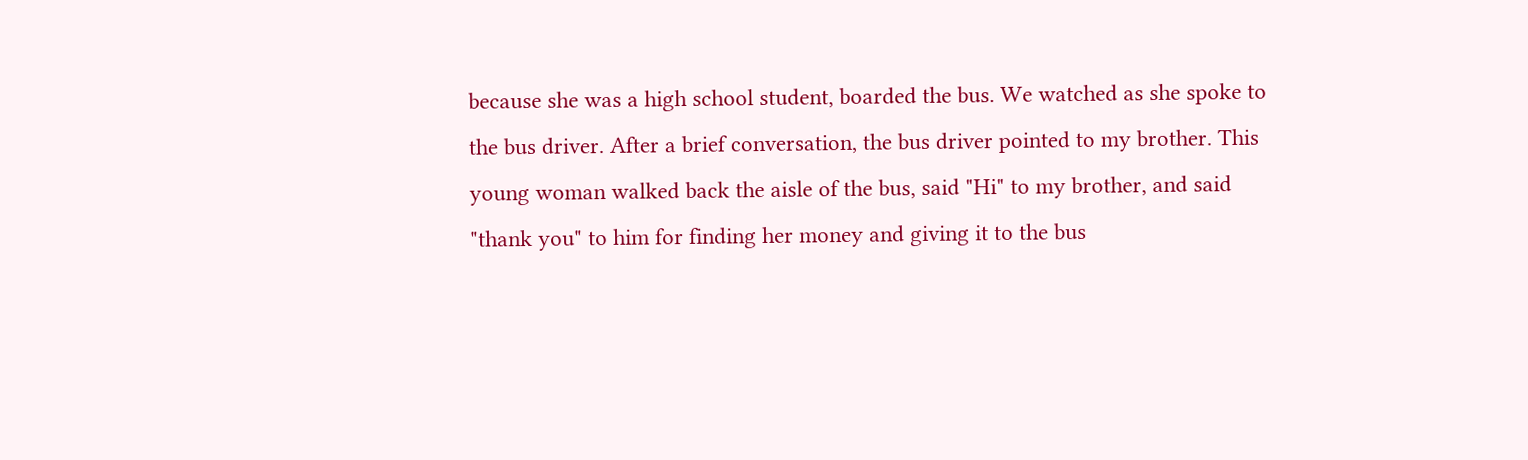because she was a high school student, boarded the bus. We watched as she spoke to the bus driver. After a brief conversation, the bus driver pointed to my brother. This young woman walked back the aisle of the bus, said "Hi" to my brother, and said "thank you" to him for finding her money and giving it to the bus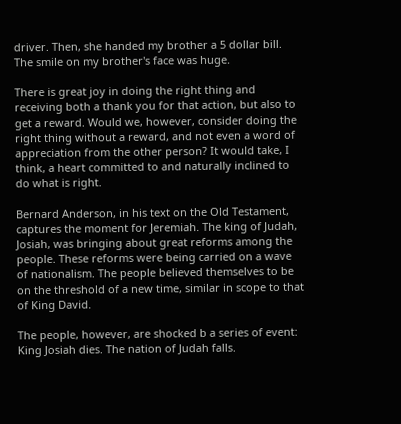driver. Then, she handed my brother a 5 dollar bill. The smile on my brother's face was huge.

There is great joy in doing the right thing and receiving both a thank you for that action, but also to get a reward. Would we, however, consider doing the right thing without a reward, and not even a word of appreciation from the other person? It would take, I think, a heart committed to and naturally inclined to do what is right.

Bernard Anderson, in his text on the Old Testament, captures the moment for Jeremiah. The king of Judah, Josiah, was bringing about great reforms among the people. These reforms were being carried on a wave of nationalism. The people believed themselves to be on the threshold of a new time, similar in scope to that of King David.

The people, however, are shocked b a series of event: King Josiah dies. The nation of Judah falls.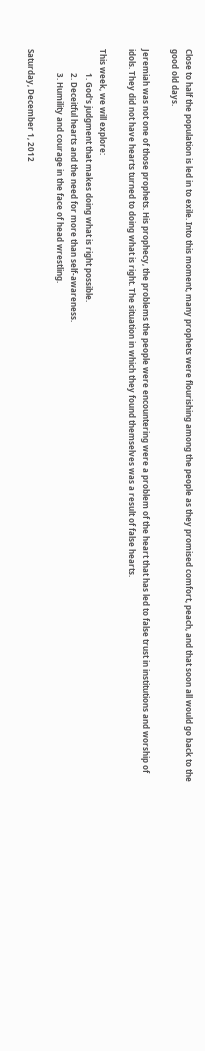Close to half the population is led in to exile. Into this moment, many prophets were flourishing among the people as they promised comfort, peach, and that soon all would go back to the good old days.

Jeremiah was not one of those prophets. His prophecy, the problems the people were encountering were a problem of the heart that has led to false trust in institutions and worship of idols. They did not have hearts turned to doing what is right. The situation in which they found themselves was a result of false hearts.

This week, we will explore:
            1. God's judgment that makes doing what is right possible.
            2. Deceitful hearts and the need for more than self-awareness.
            3. Humility and courage in the face of head wrestling.

Saturday, December 1, 2012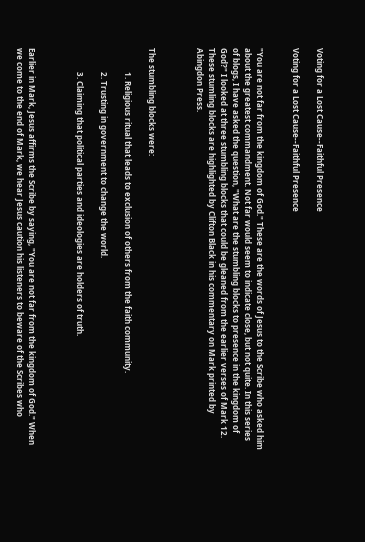Voting for a Lost Cause--Faithful Presence

Voting for a Lost Cause--Faithful Presence


"You are not far from the kingdom of God." These are the words of Jesus to the Scribe who asked him about the greatest commandment. Not far would seem to indicate close, but not quite. In this series of blogs, I have asked the question, "What are the stumbling blocks to presence in the kingdom of God?" I looked at three stumbling blocks that could be gleaned from the earlier verses of Mark 12. These stumling blocks are highlighted by Clifton Black in his commentary on Mark printed by Abingdon Press.



The stumbling blocks were:

            1. Religious ritual that leads to exclusion of others from the faith community.

            2. Trusting in government to change the world.

            3. Claiming that political parties and ideologies are holders of truth.



Earlier in Mark, Jesus affirms the Scribe by saying, "You are not far from the kingdom of God." When we come to the end of Mark, we hear Jesus caution his listeners to beware of the Scribes who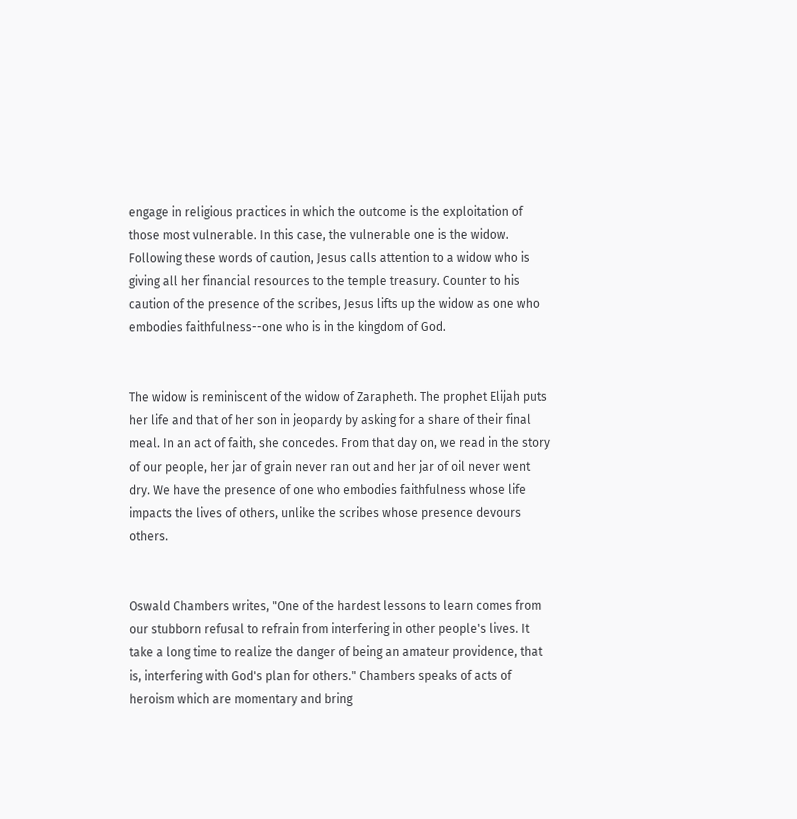engage in religious practices in which the outcome is the exploitation of those most vulnerable. In this case, the vulnerable one is the widow. Following these words of caution, Jesus calls attention to a widow who is giving all her financial resources to the temple treasury. Counter to his caution of the presence of the scribes, Jesus lifts up the widow as one who embodies faithfulness--one who is in the kingdom of God.


The widow is reminiscent of the widow of Zarapheth. The prophet Elijah puts her life and that of her son in jeopardy by asking for a share of their final meal. In an act of faith, she concedes. From that day on, we read in the story of our people, her jar of grain never ran out and her jar of oil never went dry. We have the presence of one who embodies faithfulness whose life impacts the lives of others, unlike the scribes whose presence devours others.


Oswald Chambers writes, "One of the hardest lessons to learn comes from our stubborn refusal to refrain from interfering in other people's lives. It take a long time to realize the danger of being an amateur providence, that is, interfering with God's plan for others." Chambers speaks of acts of heroism which are momentary and bring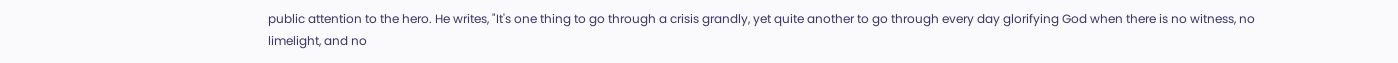public attention to the hero. He writes, "It's one thing to go through a crisis grandly, yet quite another to go through every day glorifying God when there is no witness, no limelight, and no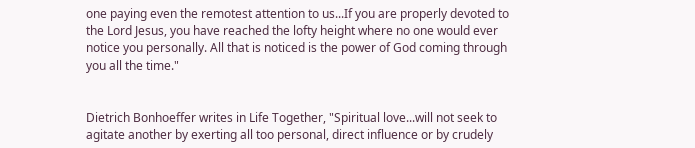one paying even the remotest attention to us...If you are properly devoted to the Lord Jesus, you have reached the lofty height where no one would ever notice you personally. All that is noticed is the power of God coming through you all the time."


Dietrich Bonhoeffer writes in Life Together, "Spiritual love...will not seek to agitate another by exerting all too personal, direct influence or by crudely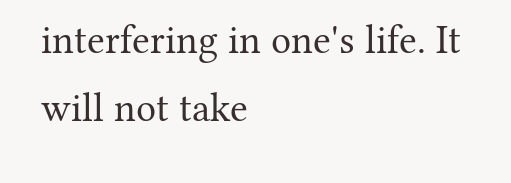interfering in one's life. It will not take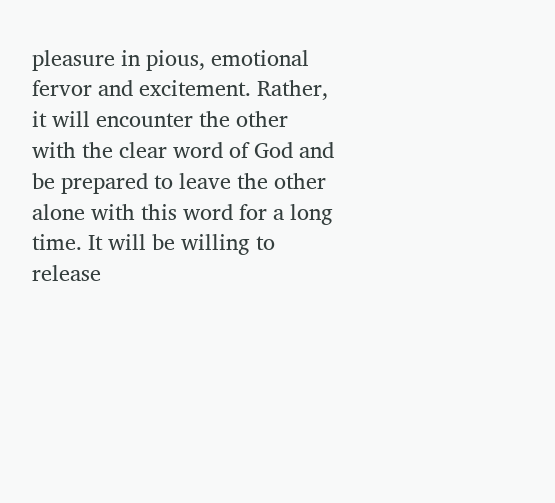pleasure in pious, emotional fervor and excitement. Rather, it will encounter the other with the clear word of God and be prepared to leave the other alone with this word for a long time. It will be willing to release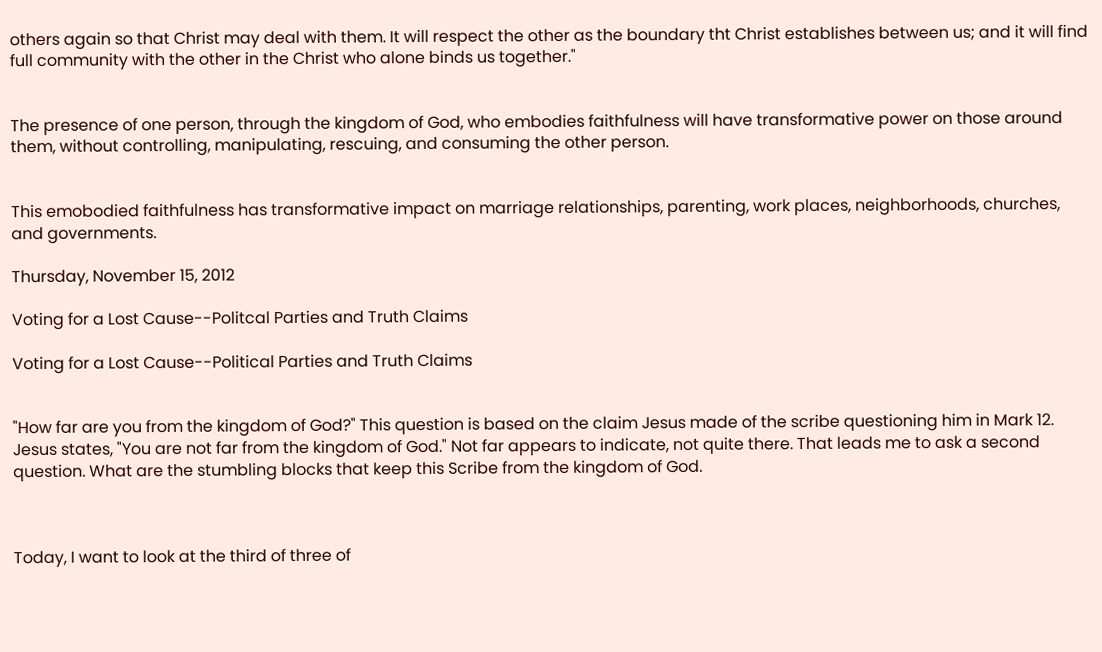others again so that Christ may deal with them. It will respect the other as the boundary tht Christ establishes between us; and it will find full community with the other in the Christ who alone binds us together."


The presence of one person, through the kingdom of God, who embodies faithfulness will have transformative power on those around them, without controlling, manipulating, rescuing, and consuming the other person.


This emobodied faithfulness has transformative impact on marriage relationships, parenting, work places, neighborhoods, churches, and governments.

Thursday, November 15, 2012

Voting for a Lost Cause--Politcal Parties and Truth Claims

Voting for a Lost Cause--Political Parties and Truth Claims


"How far are you from the kingdom of God?" This question is based on the claim Jesus made of the scribe questioning him in Mark 12. Jesus states, "You are not far from the kingdom of God." Not far appears to indicate, not quite there. That leads me to ask a second question. What are the stumbling blocks that keep this Scribe from the kingdom of God.



Today, I want to look at the third of three of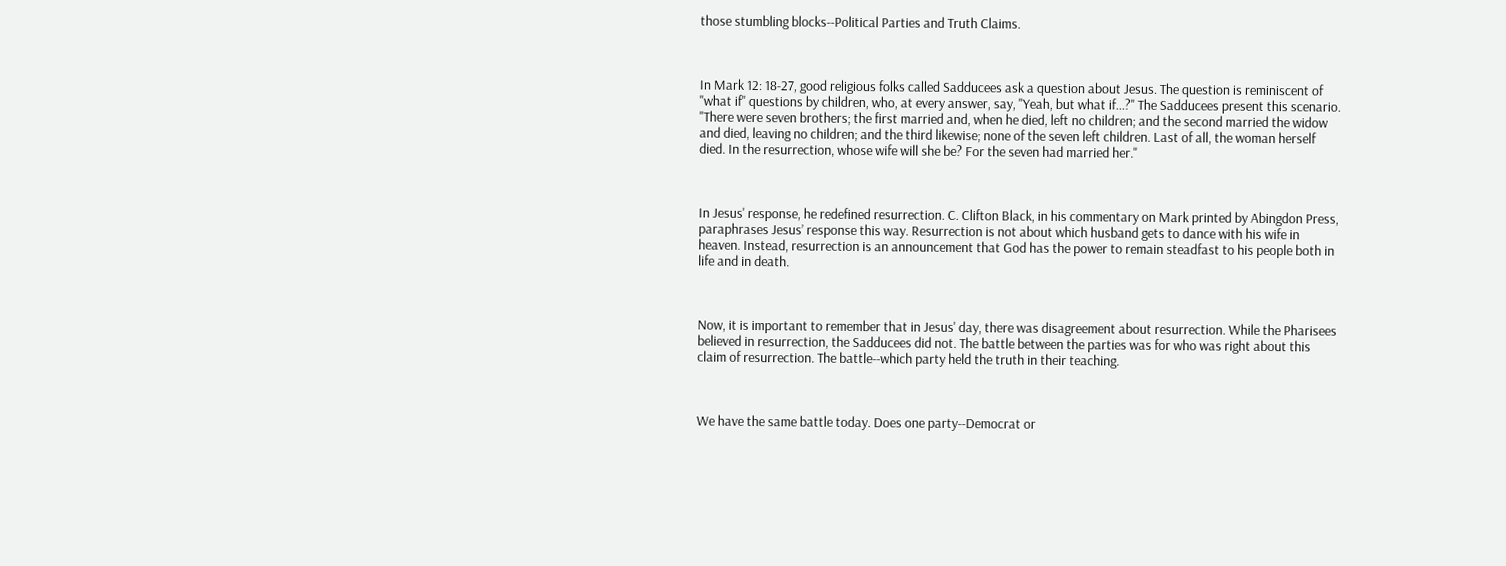those stumbling blocks--Political Parties and Truth Claims.



In Mark 12: 18-27, good religious folks called Sadducees ask a question about Jesus. The question is reminiscent of "what if" questions by children, who, at every answer, say, "Yeah, but what if...?" The Sadducees present this scenario. "There were seven brothers; the first married and, when he died, left no children; and the second married the widow and died, leaving no children; and the third likewise; none of the seven left children. Last of all, the woman herself died. In the resurrection, whose wife will she be? For the seven had married her."



In Jesus' response, he redefined resurrection. C. Clifton Black, in his commentary on Mark printed by Abingdon Press, paraphrases Jesus’ response this way. Resurrection is not about which husband gets to dance with his wife in heaven. Instead, resurrection is an announcement that God has the power to remain steadfast to his people both in life and in death.



Now, it is important to remember that in Jesus' day, there was disagreement about resurrection. While the Pharisees believed in resurrection, the Sadducees did not. The battle between the parties was for who was right about this claim of resurrection. The battle--which party held the truth in their teaching.



We have the same battle today. Does one party--Democrat or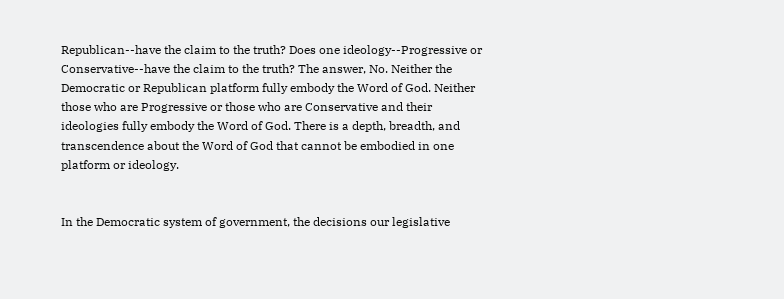Republican--have the claim to the truth? Does one ideology--Progressive or Conservative--have the claim to the truth? The answer, No. Neither the Democratic or Republican platform fully embody the Word of God. Neither those who are Progressive or those who are Conservative and their ideologies fully embody the Word of God. There is a depth, breadth, and transcendence about the Word of God that cannot be embodied in one platform or ideology.


In the Democratic system of government, the decisions our legislative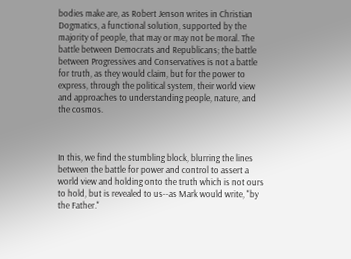bodies make are, as Robert Jenson writes in Christian Dogmatics, a functional solution, supported by the majority of people, that may or may not be moral. The battle between Democrats and Republicans; the battle between Progressives and Conservatives is not a battle for truth, as they would claim, but for the power to express, through the political system, their world view and approaches to understanding people, nature, and the cosmos.



In this, we find the stumbling block, blurring the lines between the battle for power and control to assert a world view and holding onto the truth which is not ours to hold, but is revealed to us--as Mark would write, "by the Father."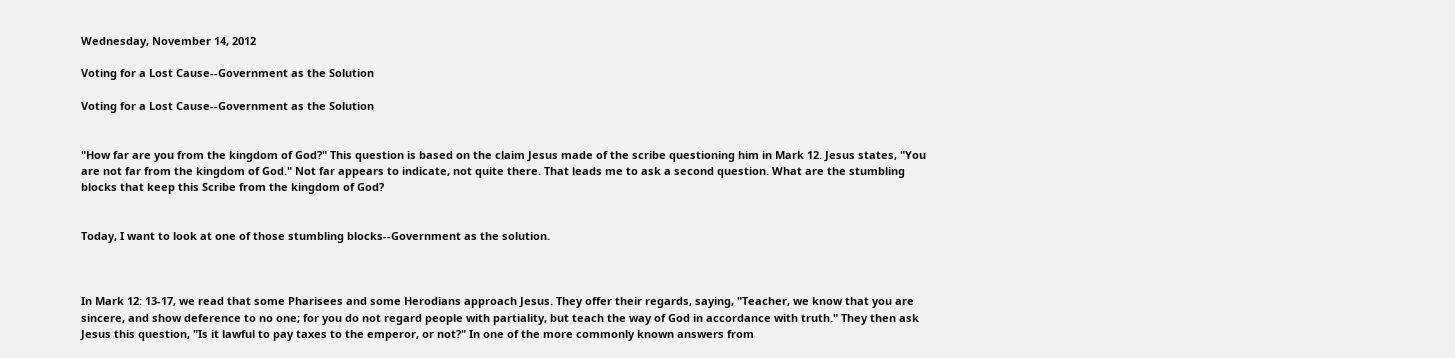Wednesday, November 14, 2012

Voting for a Lost Cause--Government as the Solution

Voting for a Lost Cause--Government as the Solution


"How far are you from the kingdom of God?" This question is based on the claim Jesus made of the scribe questioning him in Mark 12. Jesus states, "You are not far from the kingdom of God." Not far appears to indicate, not quite there. That leads me to ask a second question. What are the stumbling blocks that keep this Scribe from the kingdom of God?


Today, I want to look at one of those stumbling blocks--Government as the solution.



In Mark 12: 13-17, we read that some Pharisees and some Herodians approach Jesus. They offer their regards, saying, "Teacher, we know that you are sincere, and show deference to no one; for you do not regard people with partiality, but teach the way of God in accordance with truth." They then ask Jesus this question, "Is it lawful to pay taxes to the emperor, or not?" In one of the more commonly known answers from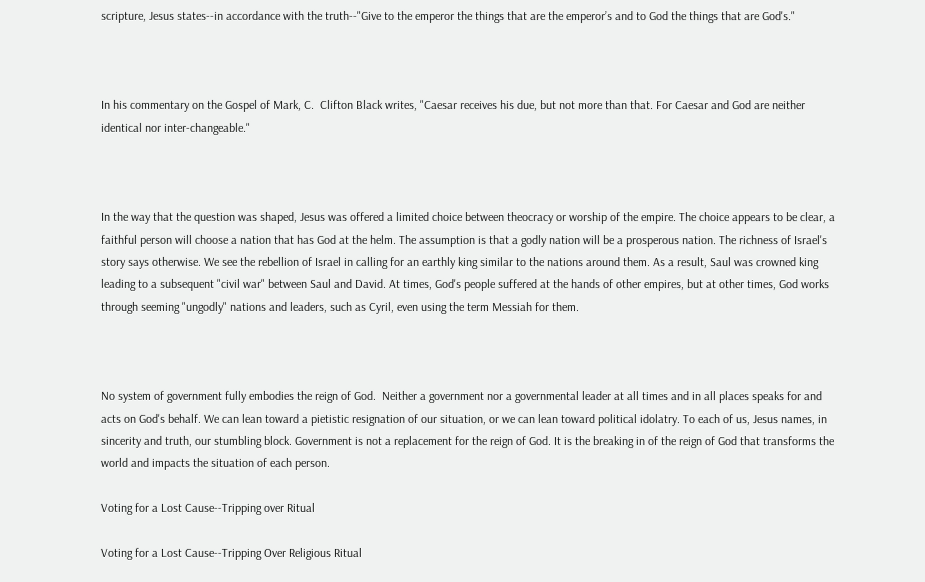scripture, Jesus states--in accordance with the truth--"Give to the emperor the things that are the emperor’s and to God the things that are God's."



In his commentary on the Gospel of Mark, C.  Clifton Black writes, "Caesar receives his due, but not more than that. For Caesar and God are neither identical nor inter-changeable."



In the way that the question was shaped, Jesus was offered a limited choice between theocracy or worship of the empire. The choice appears to be clear, a faithful person will choose a nation that has God at the helm. The assumption is that a godly nation will be a prosperous nation. The richness of Israel's story says otherwise. We see the rebellion of Israel in calling for an earthly king similar to the nations around them. As a result, Saul was crowned king leading to a subsequent "civil war" between Saul and David. At times, God's people suffered at the hands of other empires, but at other times, God works through seeming "ungodly" nations and leaders, such as Cyril, even using the term Messiah for them.



No system of government fully embodies the reign of God.  Neither a government nor a governmental leader at all times and in all places speaks for and acts on God's behalf. We can lean toward a pietistic resignation of our situation, or we can lean toward political idolatry. To each of us, Jesus names, in sincerity and truth, our stumbling block. Government is not a replacement for the reign of God. It is the breaking in of the reign of God that transforms the world and impacts the situation of each person.

Voting for a Lost Cause--Tripping over Ritual

Voting for a Lost Cause--Tripping Over Religious Ritual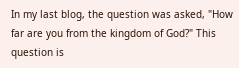In my last blog, the question was asked, "How far are you from the kingdom of God?" This question is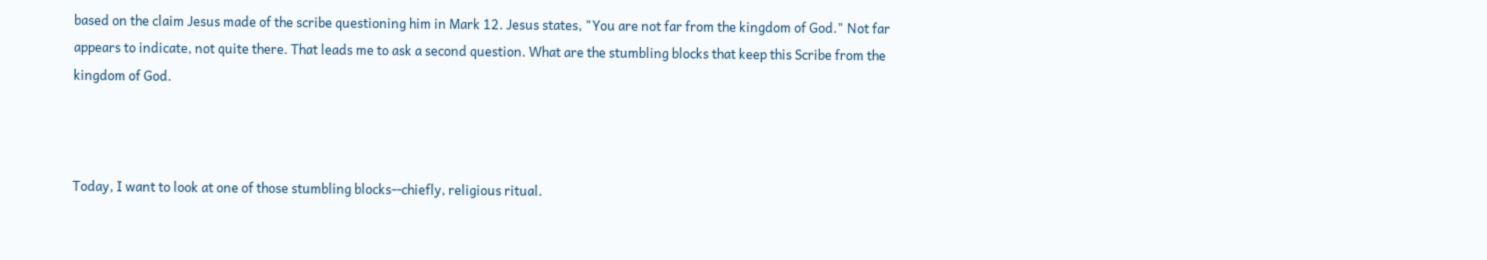based on the claim Jesus made of the scribe questioning him in Mark 12. Jesus states, "You are not far from the kingdom of God." Not far appears to indicate, not quite there. That leads me to ask a second question. What are the stumbling blocks that keep this Scribe from the kingdom of God.



Today, I want to look at one of those stumbling blocks--chiefly, religious ritual.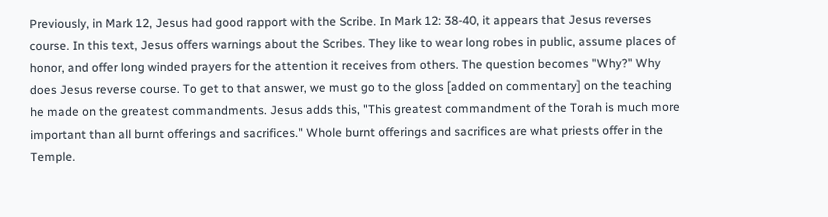Previously, in Mark 12, Jesus had good rapport with the Scribe. In Mark 12: 38-40, it appears that Jesus reverses course. In this text, Jesus offers warnings about the Scribes. They like to wear long robes in public, assume places of honor, and offer long winded prayers for the attention it receives from others. The question becomes "Why?" Why does Jesus reverse course. To get to that answer, we must go to the gloss [added on commentary] on the teaching he made on the greatest commandments. Jesus adds this, "This greatest commandment of the Torah is much more important than all burnt offerings and sacrifices." Whole burnt offerings and sacrifices are what priests offer in the Temple.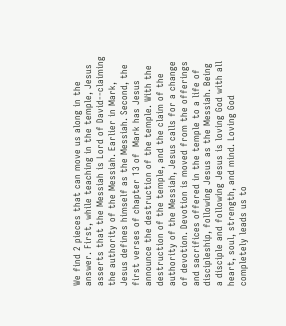We find 2 pieces that can move us along in the answer. First, while teaching in the temple, Jesus asserts that the Messiah is Lord of David--claiming the authority of the Messiah. Earlier in Mark, Jesus defines himself as the Messiah. Second, the first verses of chapter 13 of  Mark has Jesus announce the destruction of the temple. With the destruction of the temple, and the claim of the authority of the Messiah, Jesus calls for a change of devotion. Devotion is moved from the offerings and sacrifices offered in the temple to a life of discipleship, following Jesus as the Messiah. Being a disciple and following Jesus is loving God with all heart, soul, strength, and mind. Loving God completely leads us to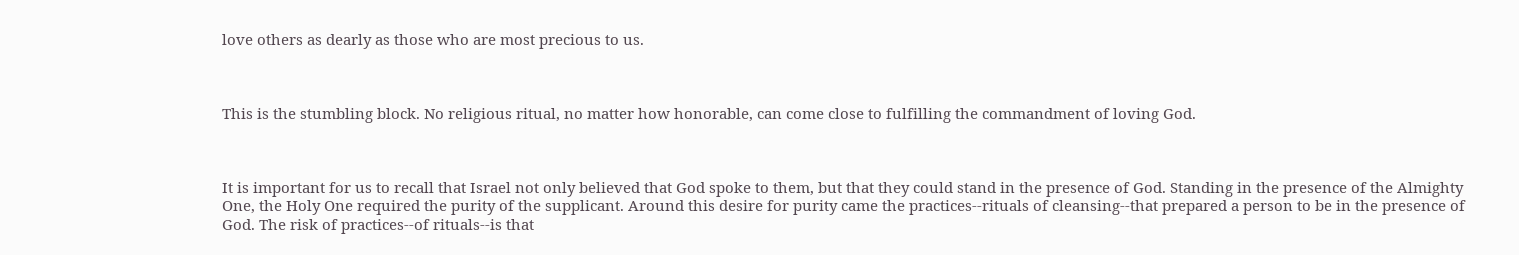love others as dearly as those who are most precious to us.



This is the stumbling block. No religious ritual, no matter how honorable, can come close to fulfilling the commandment of loving God.



It is important for us to recall that Israel not only believed that God spoke to them, but that they could stand in the presence of God. Standing in the presence of the Almighty One, the Holy One required the purity of the supplicant. Around this desire for purity came the practices--rituals of cleansing--that prepared a person to be in the presence of God. The risk of practices--of rituals--is that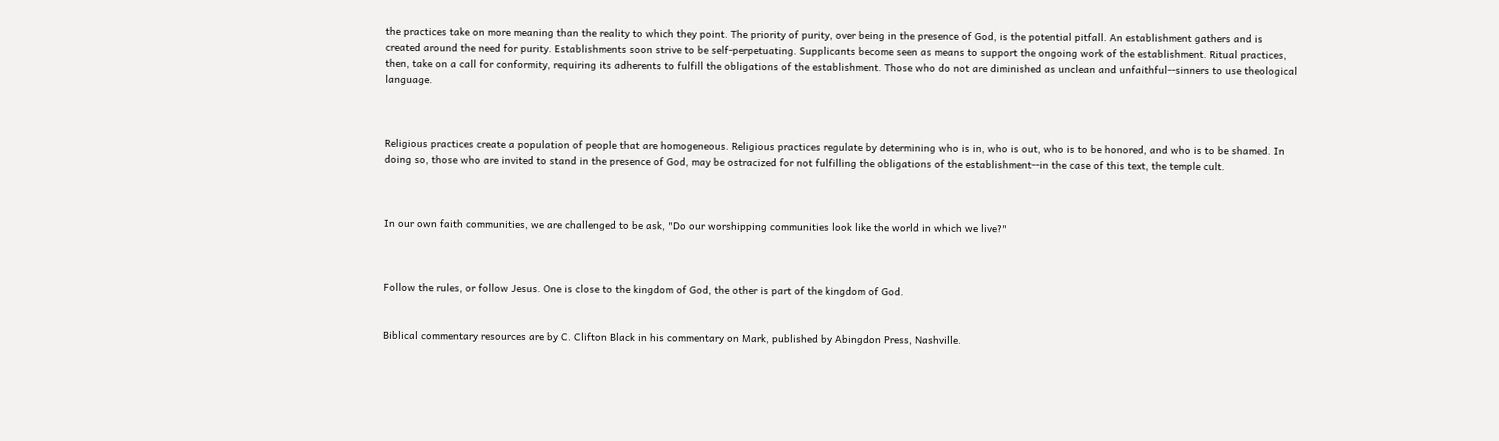the practices take on more meaning than the reality to which they point. The priority of purity, over being in the presence of God, is the potential pitfall. An establishment gathers and is created around the need for purity. Establishments soon strive to be self-perpetuating. Supplicants become seen as means to support the ongoing work of the establishment. Ritual practices, then, take on a call for conformity, requiring its adherents to fulfill the obligations of the establishment. Those who do not are diminished as unclean and unfaithful--sinners to use theological language.



Religious practices create a population of people that are homogeneous. Religious practices regulate by determining who is in, who is out, who is to be honored, and who is to be shamed. In doing so, those who are invited to stand in the presence of God, may be ostracized for not fulfilling the obligations of the establishment--in the case of this text, the temple cult.



In our own faith communities, we are challenged to be ask, "Do our worshipping communities look like the world in which we live?"



Follow the rules, or follow Jesus. One is close to the kingdom of God, the other is part of the kingdom of God.


Biblical commentary resources are by C. Clifton Black in his commentary on Mark, published by Abingdon Press, Nashville.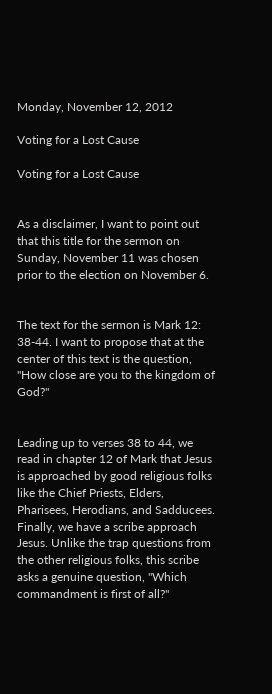Monday, November 12, 2012

Voting for a Lost Cause

Voting for a Lost Cause


As a disclaimer, I want to point out that this title for the sermon on Sunday, November 11 was chosen prior to the election on November 6.


The text for the sermon is Mark 12: 38-44. I want to propose that at the center of this text is the question, "How close are you to the kingdom of God?"


Leading up to verses 38 to 44, we read in chapter 12 of Mark that Jesus is approached by good religious folks like the Chief Priests, Elders, Pharisees, Herodians, and Sadducees. Finally, we have a scribe approach Jesus. Unlike the trap questions from the other religious folks, this scribe asks a genuine question, "Which commandment is first of all?"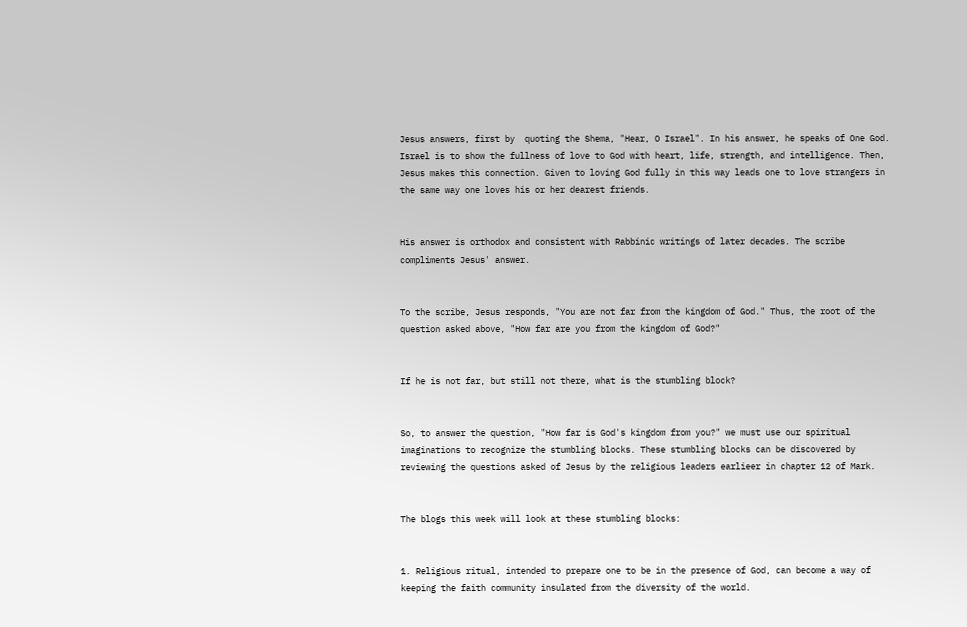Jesus answers, first by  quoting the Shema, "Hear, O Israel". In his answer, he speaks of One God. Israel is to show the fullness of love to God with heart, life, strength, and intelligence. Then, Jesus makes this connection. Given to loving God fully in this way leads one to love strangers in the same way one loves his or her dearest friends.


His answer is orthodox and consistent with Rabbinic writings of later decades. The scribe compliments Jesus' answer.


To the scribe, Jesus responds, "You are not far from the kingdom of God." Thus, the root of the question asked above, "How far are you from the kingdom of God?"


If he is not far, but still not there, what is the stumbling block?


So, to answer the question, "How far is God's kingdom from you?" we must use our spiritual imaginations to recognize the stumbling blocks. These stumbling blocks can be discovered by reviewing the questions asked of Jesus by the religious leaders earlieer in chapter 12 of Mark.


The blogs this week will look at these stumbling blocks:


1. Religious ritual, intended to prepare one to be in the presence of God, can become a way of keeping the faith community insulated from the diversity of the world.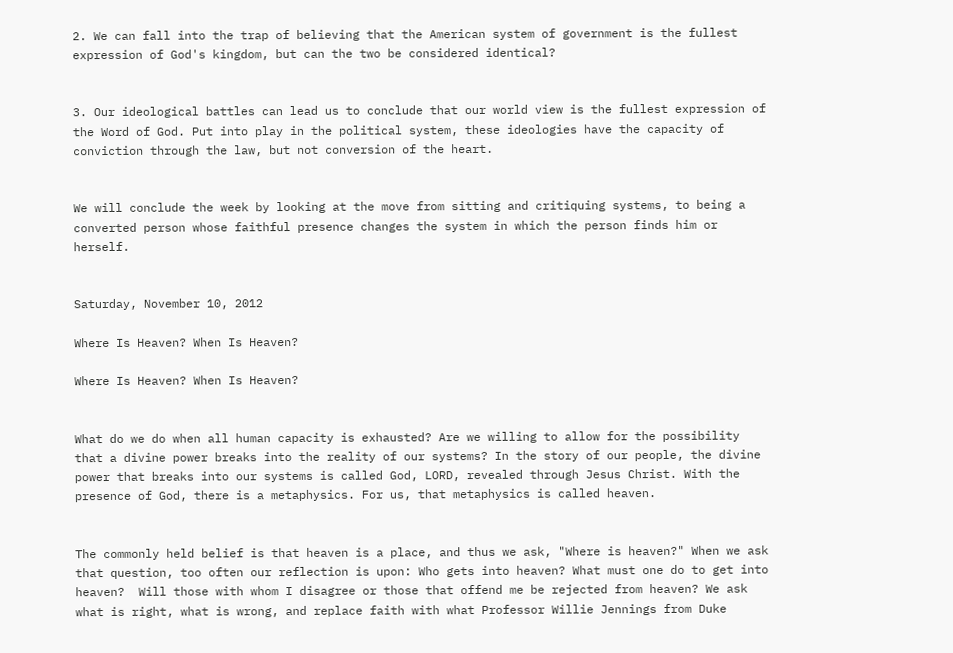2. We can fall into the trap of believing that the American system of government is the fullest expression of God's kingdom, but can the two be considered identical?


3. Our ideological battles can lead us to conclude that our world view is the fullest expression of the Word of God. Put into play in the political system, these ideologies have the capacity of conviction through the law, but not conversion of the heart.


We will conclude the week by looking at the move from sitting and critiquing systems, to being a converted person whose faithful presence changes the system in which the person finds him or herself.


Saturday, November 10, 2012

Where Is Heaven? When Is Heaven?

Where Is Heaven? When Is Heaven?


What do we do when all human capacity is exhausted? Are we willing to allow for the possibility that a divine power breaks into the reality of our systems? In the story of our people, the divine power that breaks into our systems is called God, LORD, revealed through Jesus Christ. With the presence of God, there is a metaphysics. For us, that metaphysics is called heaven.


The commonly held belief is that heaven is a place, and thus we ask, "Where is heaven?" When we ask that question, too often our reflection is upon: Who gets into heaven? What must one do to get into heaven?  Will those with whom I disagree or those that offend me be rejected from heaven? We ask what is right, what is wrong, and replace faith with what Professor Willie Jennings from Duke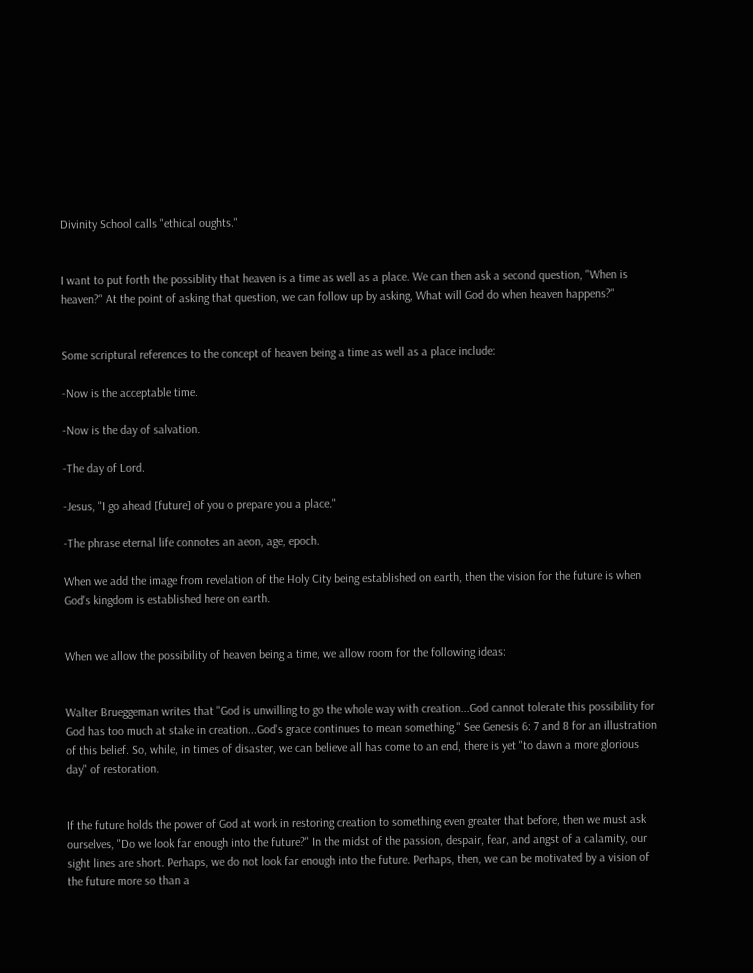Divinity School calls "ethical oughts."


I want to put forth the possiblity that heaven is a time as well as a place. We can then ask a second question, "When is heaven?" At the point of asking that question, we can follow up by asking, What will God do when heaven happens?"


Some scriptural references to the concept of heaven being a time as well as a place include:

-Now is the acceptable time.

-Now is the day of salvation.

-The day of Lord.

-Jesus, "I go ahead [future] of you o prepare you a place."

-The phrase eternal life connotes an aeon, age, epoch.

When we add the image from revelation of the Holy City being established on earth, then the vision for the future is when God's kingdom is established here on earth.


When we allow the possibility of heaven being a time, we allow room for the following ideas:


Walter Brueggeman writes that "God is unwilling to go the whole way with creation...God cannot tolerate this possibility for God has too much at stake in creation...God's grace continues to mean something." See Genesis 6: 7 and 8 for an illustration of this belief. So, while, in times of disaster, we can believe all has come to an end, there is yet "to dawn a more glorious day" of restoration.


If the future holds the power of God at work in restoring creation to something even greater that before, then we must ask ourselves, "Do we look far enough into the future?" In the midst of the passion, despair, fear, and angst of a calamity, our sight lines are short. Perhaps, we do not look far enough into the future. Perhaps, then, we can be motivated by a vision of the future more so than a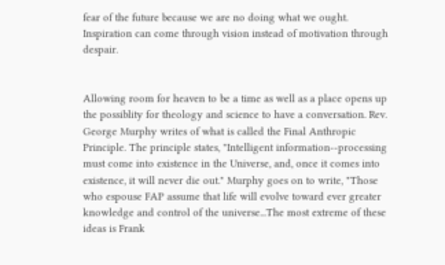fear of the future because we are no doing what we ought. Inspiration can come through vision instead of motivation through despair.


Allowing room for heaven to be a time as well as a place opens up the possiblity for theology and science to have a conversation. Rev. George Murphy writes of what is called the Final Anthropic Principle. The principle states, "Intelligent information--processing must come into existence in the Universe, and, once it comes into existence, it will never die out." Murphy goes on to write, "Those who espouse FAP assume that life will evolve toward ever greater knowledge and control of the universe...The most extreme of these ideas is Frank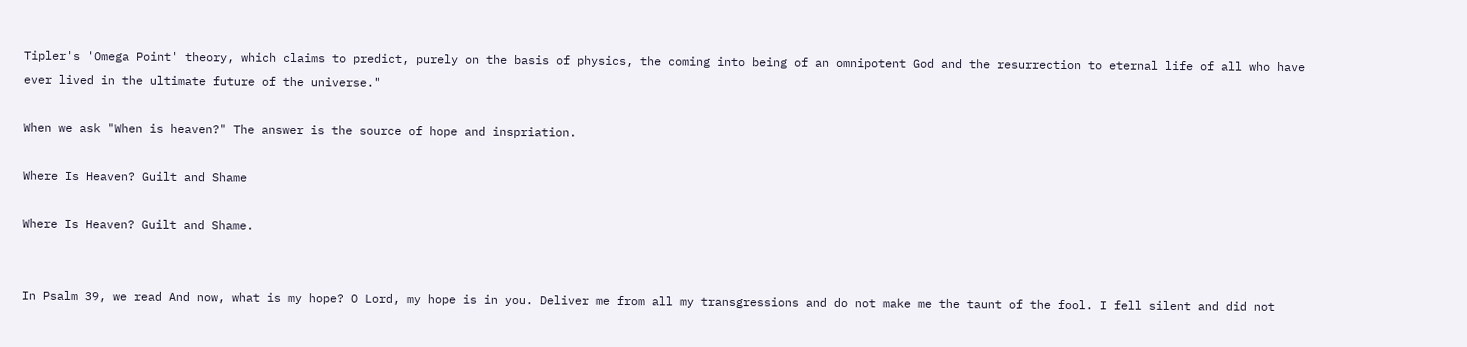Tipler's 'Omega Point' theory, which claims to predict, purely on the basis of physics, the coming into being of an omnipotent God and the resurrection to eternal life of all who have ever lived in the ultimate future of the universe."

When we ask "When is heaven?" The answer is the source of hope and inspriation.

Where Is Heaven? Guilt and Shame

Where Is Heaven? Guilt and Shame.


In Psalm 39, we read And now, what is my hope? O Lord, my hope is in you. Deliver me from all my transgressions and do not make me the taunt of the fool. I fell silent and did not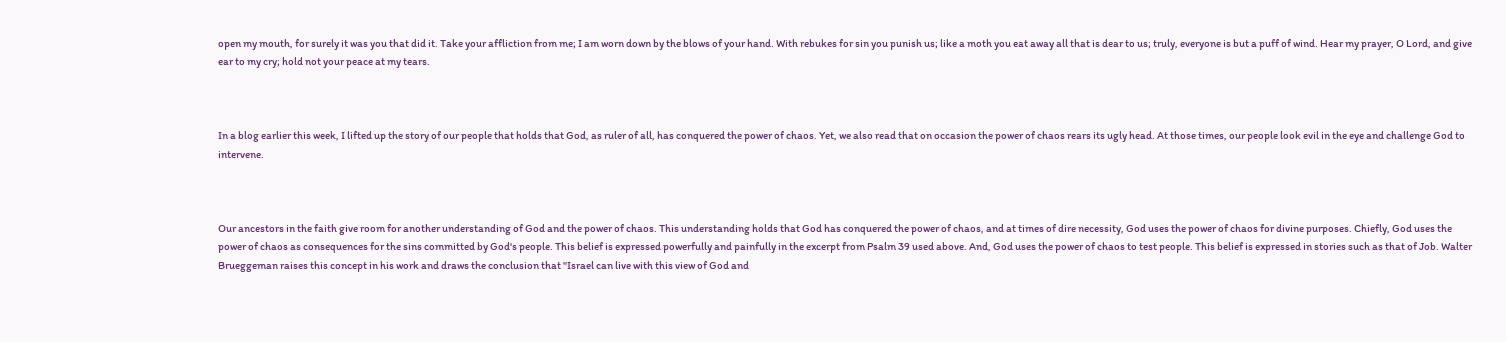open my mouth, for surely it was you that did it. Take your affliction from me; I am worn down by the blows of your hand. With rebukes for sin you punish us; like a moth you eat away all that is dear to us; truly, everyone is but a puff of wind. Hear my prayer, O Lord, and give ear to my cry; hold not your peace at my tears.



In a blog earlier this week, I lifted up the story of our people that holds that God, as ruler of all, has conquered the power of chaos. Yet, we also read that on occasion the power of chaos rears its ugly head. At those times, our people look evil in the eye and challenge God to intervene.



Our ancestors in the faith give room for another understanding of God and the power of chaos. This understanding holds that God has conquered the power of chaos, and at times of dire necessity, God uses the power of chaos for divine purposes. Chiefly, God uses the power of chaos as consequences for the sins committed by God's people. This belief is expressed powerfully and painfully in the excerpt from Psalm 39 used above. And, God uses the power of chaos to test people. This belief is expressed in stories such as that of Job. Walter Brueggeman raises this concept in his work and draws the conclusion that "Israel can live with this view of God and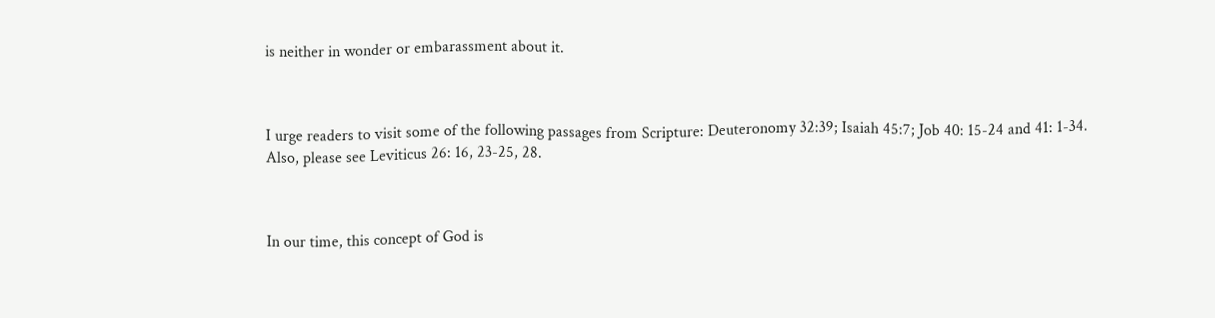is neither in wonder or embarassment about it.



I urge readers to visit some of the following passages from Scripture: Deuteronomy 32:39; Isaiah 45:7; Job 40: 15-24 and 41: 1-34. Also, please see Leviticus 26: 16, 23-25, 28.



In our time, this concept of God is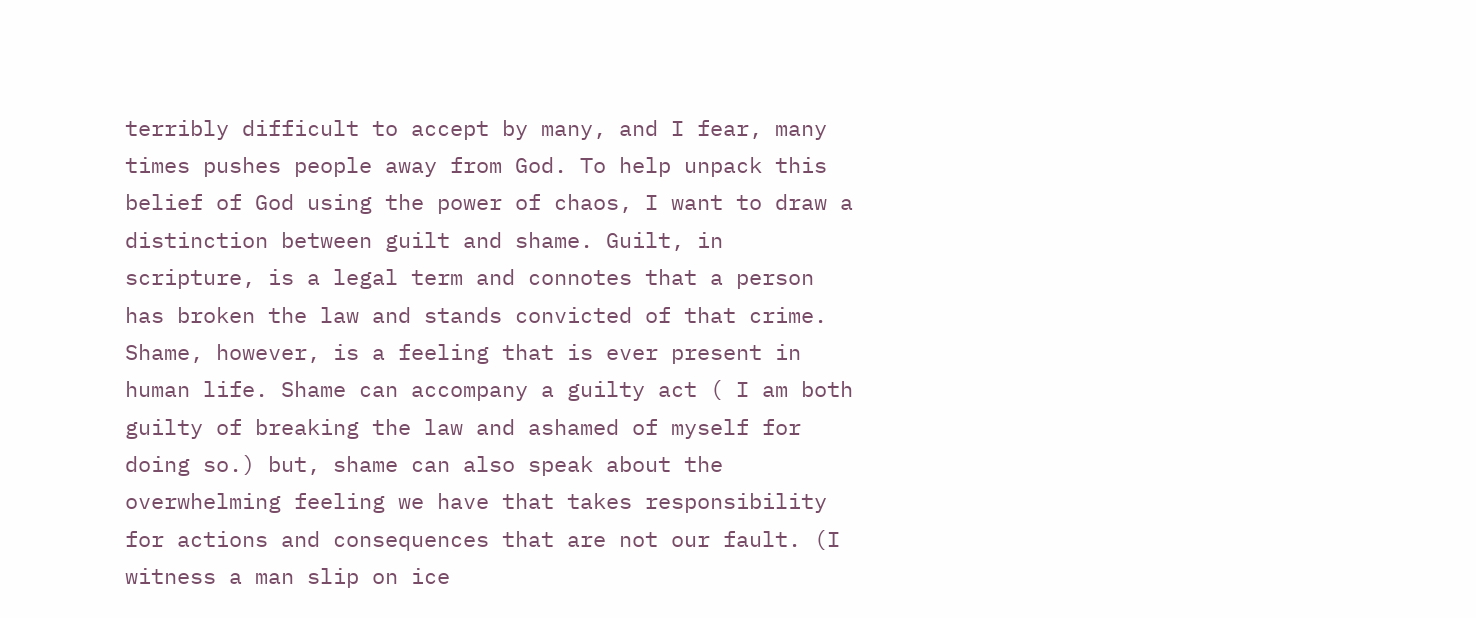terribly difficult to accept by many, and I fear, many times pushes people away from God. To help unpack this belief of God using the power of chaos, I want to draw a distinction between guilt and shame. Guilt, in scripture, is a legal term and connotes that a person has broken the law and stands convicted of that crime. Shame, however, is a feeling that is ever present in human life. Shame can accompany a guilty act ( I am both guilty of breaking the law and ashamed of myself for doing so.) but, shame can also speak about the overwhelming feeling we have that takes responsibility for actions and consequences that are not our fault. (I witness a man slip on ice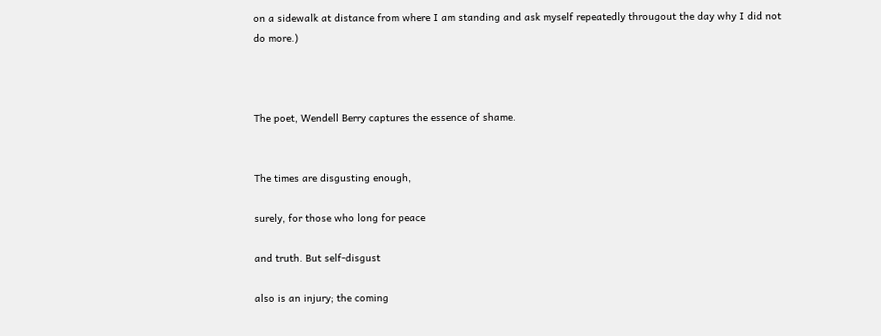on a sidewalk at distance from where I am standing and ask myself repeatedly througout the day why I did not do more.)



The poet, Wendell Berry captures the essence of shame.


The times are disgusting enough,

surely, for those who long for peace

and truth. But self-disgust

also is an injury; the coming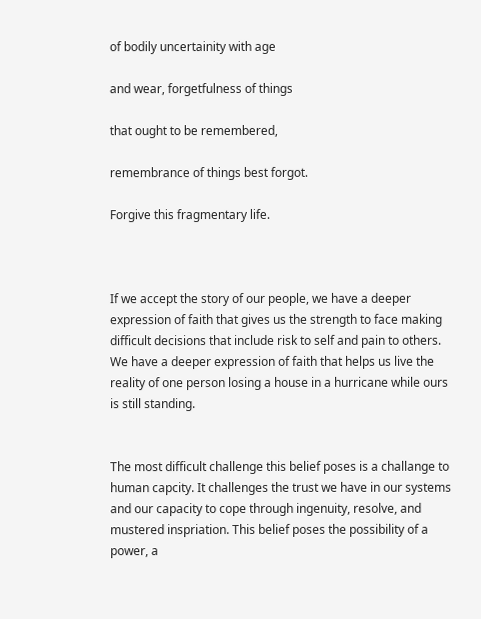of bodily uncertainity with age

and wear, forgetfulness of things

that ought to be remembered,

remembrance of things best forgot.

Forgive this fragmentary life.



If we accept the story of our people, we have a deeper expression of faith that gives us the strength to face making difficult decisions that include risk to self and pain to others. We have a deeper expression of faith that helps us live the reality of one person losing a house in a hurricane while ours is still standing.


The most difficult challenge this belief poses is a challange to human capcity. It challenges the trust we have in our systems and our capacity to cope through ingenuity, resolve, and mustered inspriation. This belief poses the possibility of a power, a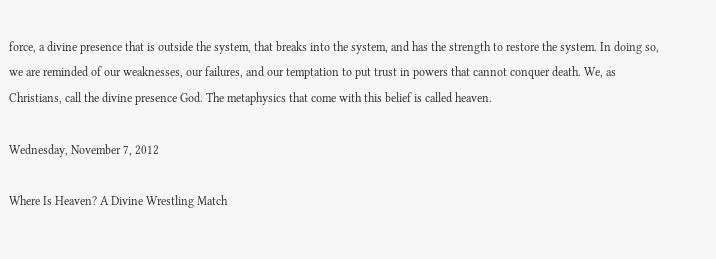force, a divine presence that is outside the system, that breaks into the system, and has the strength to restore the system. In doing so, we are reminded of our weaknesses, our failures, and our temptation to put trust in powers that cannot conquer death. We, as Christians, call the divine presence God. The metaphysics that come with this belief is called heaven.

Wednesday, November 7, 2012

Where Is Heaven? A Divine Wrestling Match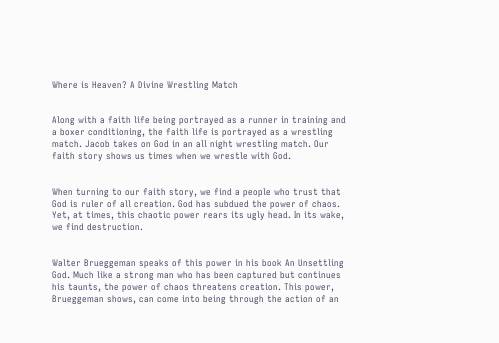Where is Heaven? A Divine Wrestling Match


Along with a faith life being portrayed as a runner in training and a boxer conditioning, the faith life is portrayed as a wrestling match. Jacob takes on God in an all night wrestling match. Our faith story shows us times when we wrestle with God.


When turning to our faith story, we find a people who trust that God is ruler of all creation. God has subdued the power of chaos. Yet, at times, this chaotic power rears its ugly head. In its wake, we find destruction.


Walter Brueggeman speaks of this power in his book An Unsettling God. Much like a strong man who has been captured but continues his taunts, the power of chaos threatens creation. This power, Brueggeman shows, can come into being through the action of an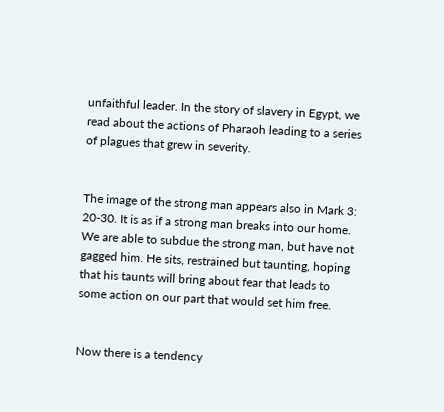unfaithful leader. In the story of slavery in Egypt, we read about the actions of Pharaoh leading to a series of plagues that grew in severity.


The image of the strong man appears also in Mark 3: 20-30. It is as if a strong man breaks into our home. We are able to subdue the strong man, but have not gagged him. He sits, restrained but taunting, hoping that his taunts will bring about fear that leads to some action on our part that would set him free.


Now there is a tendency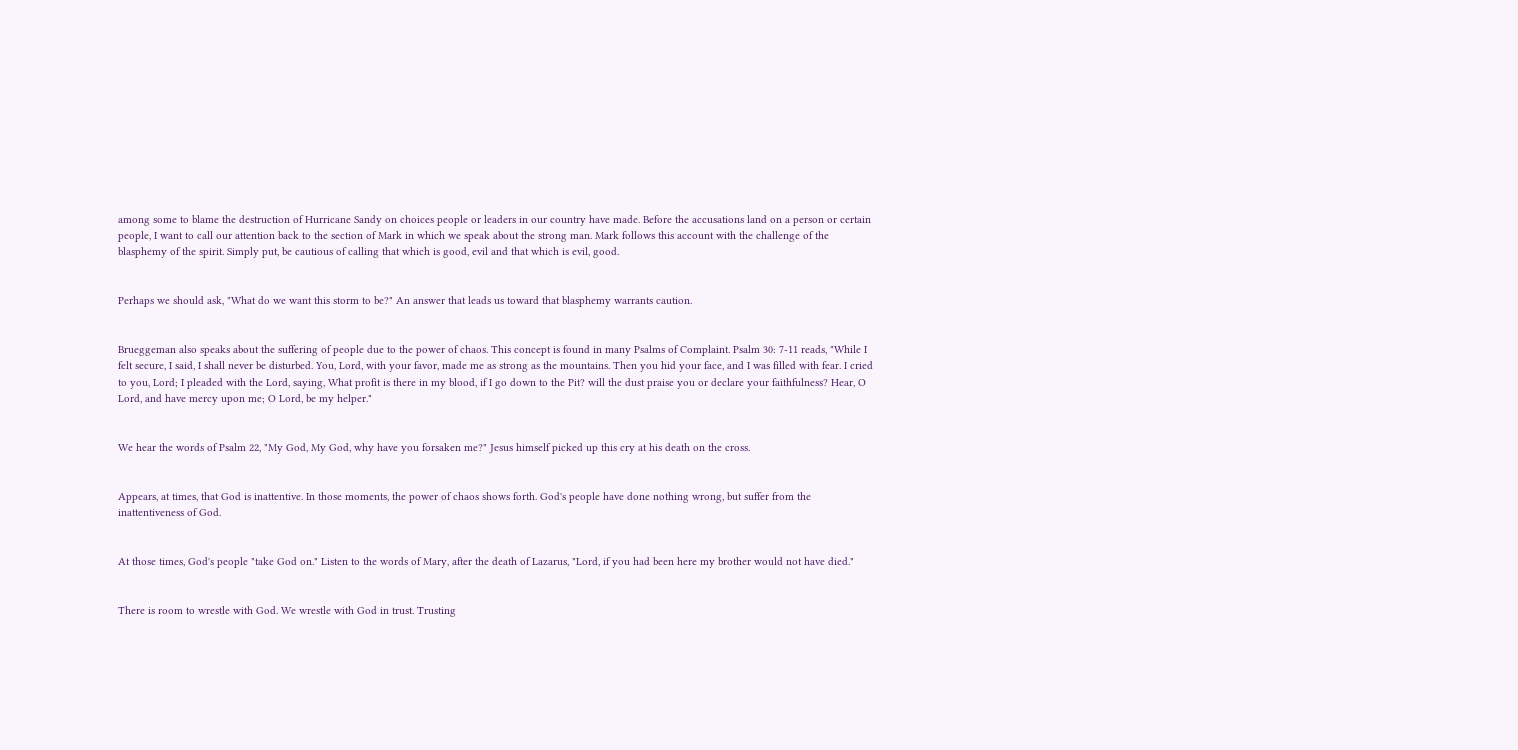among some to blame the destruction of Hurricane Sandy on choices people or leaders in our country have made. Before the accusations land on a person or certain people, I want to call our attention back to the section of Mark in which we speak about the strong man. Mark follows this account with the challenge of the blasphemy of the spirit. Simply put, be cautious of calling that which is good, evil and that which is evil, good.


Perhaps we should ask, "What do we want this storm to be?" An answer that leads us toward that blasphemy warrants caution.


Brueggeman also speaks about the suffering of people due to the power of chaos. This concept is found in many Psalms of Complaint. Psalm 30: 7-11 reads, "While I felt secure, I said, I shall never be disturbed. You, Lord, with your favor, made me as strong as the mountains. Then you hid your face, and I was filled with fear. I cried to you, Lord; I pleaded with the Lord, saying, What profit is there in my blood, if I go down to the Pit? will the dust praise you or declare your faithfulness? Hear, O Lord, and have mercy upon me; O Lord, be my helper."


We hear the words of Psalm 22, "My God, My God, why have you forsaken me?" Jesus himself picked up this cry at his death on the cross.


Appears, at times, that God is inattentive. In those moments, the power of chaos shows forth. God's people have done nothing wrong, but suffer from the inattentiveness of God.


At those times, God's people "take God on." Listen to the words of Mary, after the death of Lazarus, "Lord, if you had been here my brother would not have died."


There is room to wrestle with God. We wrestle with God in trust. Trusting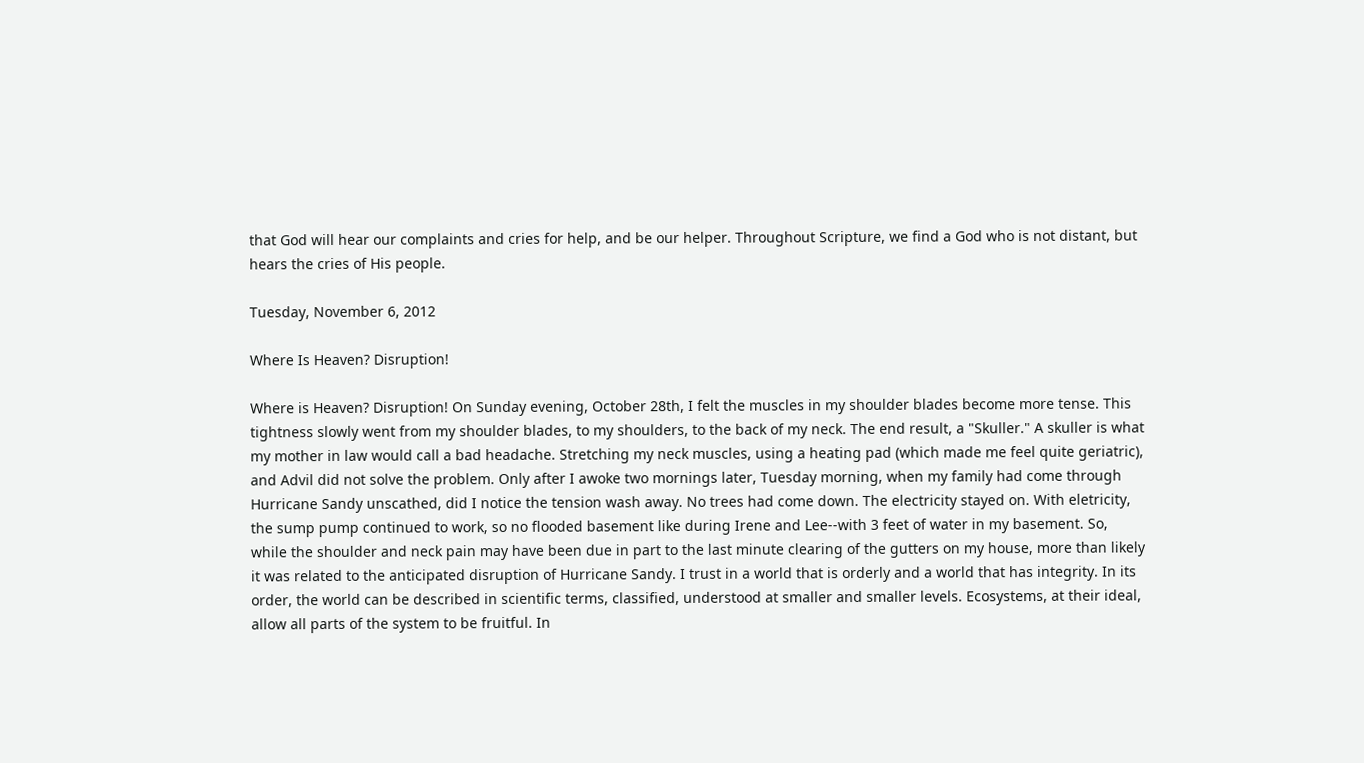that God will hear our complaints and cries for help, and be our helper. Throughout Scripture, we find a God who is not distant, but hears the cries of His people.

Tuesday, November 6, 2012

Where Is Heaven? Disruption!

Where is Heaven? Disruption! On Sunday evening, October 28th, I felt the muscles in my shoulder blades become more tense. This tightness slowly went from my shoulder blades, to my shoulders, to the back of my neck. The end result, a "Skuller." A skuller is what my mother in law would call a bad headache. Stretching my neck muscles, using a heating pad (which made me feel quite geriatric), and Advil did not solve the problem. Only after I awoke two mornings later, Tuesday morning, when my family had come through Hurricane Sandy unscathed, did I notice the tension wash away. No trees had come down. The electricity stayed on. With eletricity, the sump pump continued to work, so no flooded basement like during Irene and Lee--with 3 feet of water in my basement. So, while the shoulder and neck pain may have been due in part to the last minute clearing of the gutters on my house, more than likely it was related to the anticipated disruption of Hurricane Sandy. I trust in a world that is orderly and a world that has integrity. In its order, the world can be described in scientific terms, classified, understood at smaller and smaller levels. Ecosystems, at their ideal, allow all parts of the system to be fruitful. In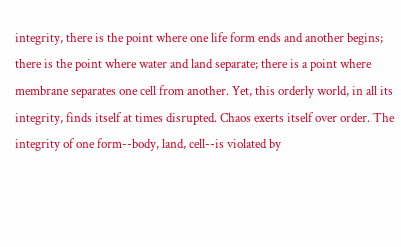integrity, there is the point where one life form ends and another begins; there is the point where water and land separate; there is a point where membrane separates one cell from another. Yet, this orderly world, in all its integrity, finds itself at times disrupted. Chaos exerts itself over order. The integrity of one form--body, land, cell--is violated by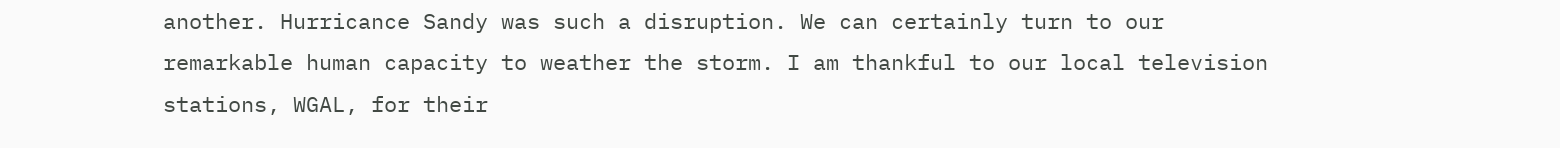another. Hurricance Sandy was such a disruption. We can certainly turn to our remarkable human capacity to weather the storm. I am thankful to our local television stations, WGAL, for their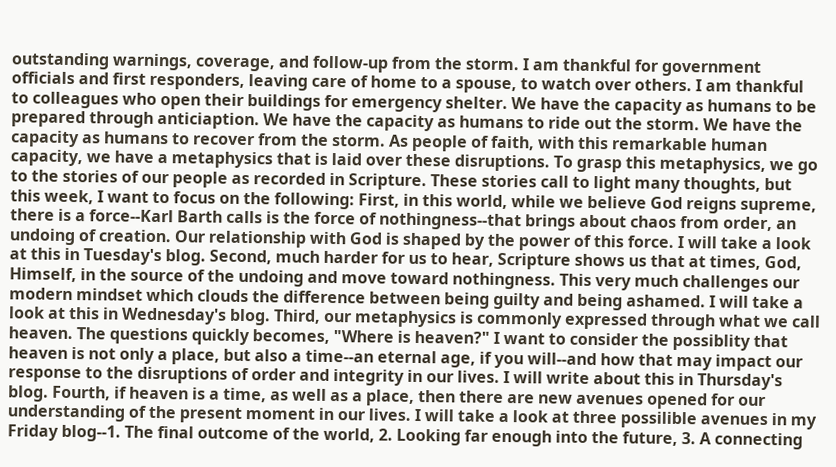outstanding warnings, coverage, and follow-up from the storm. I am thankful for government officials and first responders, leaving care of home to a spouse, to watch over others. I am thankful to colleagues who open their buildings for emergency shelter. We have the capacity as humans to be prepared through anticiaption. We have the capacity as humans to ride out the storm. We have the capacity as humans to recover from the storm. As people of faith, with this remarkable human capacity, we have a metaphysics that is laid over these disruptions. To grasp this metaphysics, we go to the stories of our people as recorded in Scripture. These stories call to light many thoughts, but this week, I want to focus on the following: First, in this world, while we believe God reigns supreme, there is a force--Karl Barth calls is the force of nothingness--that brings about chaos from order, an undoing of creation. Our relationship with God is shaped by the power of this force. I will take a look at this in Tuesday's blog. Second, much harder for us to hear, Scripture shows us that at times, God, Himself, in the source of the undoing and move toward nothingness. This very much challenges our modern mindset which clouds the difference between being guilty and being ashamed. I will take a look at this in Wednesday's blog. Third, our metaphysics is commonly expressed through what we call heaven. The questions quickly becomes, "Where is heaven?" I want to consider the possiblity that heaven is not only a place, but also a time--an eternal age, if you will--and how that may impact our response to the disruptions of order and integrity in our lives. I will write about this in Thursday's blog. Fourth, if heaven is a time, as well as a place, then there are new avenues opened for our understanding of the present moment in our lives. I will take a look at three possilible avenues in my Friday blog--1. The final outcome of the world, 2. Looking far enough into the future, 3. A connecting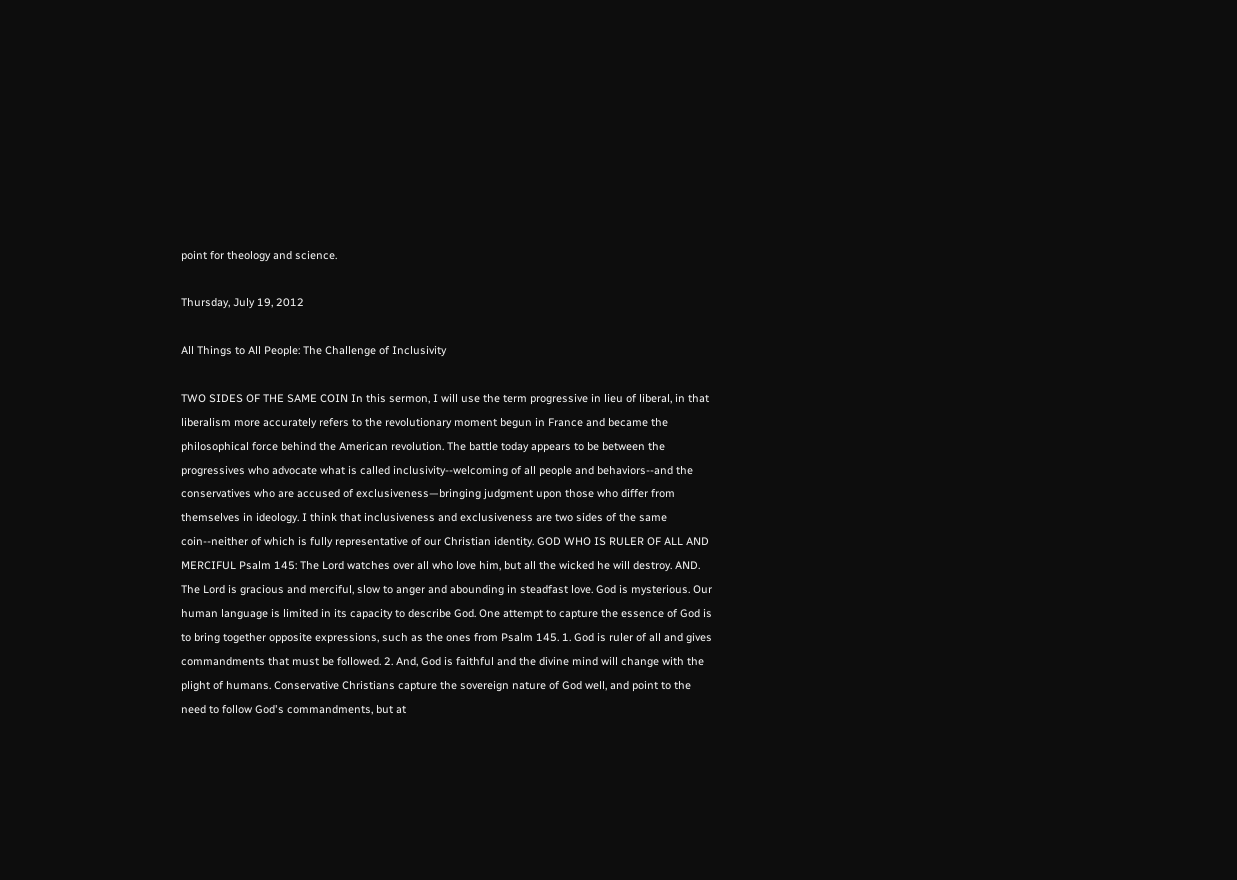point for theology and science.

Thursday, July 19, 2012

All Things to All People: The Challenge of Inclusivity

TWO SIDES OF THE SAME COIN In this sermon, I will use the term progressive in lieu of liberal, in that liberalism more accurately refers to the revolutionary moment begun in France and became the philosophical force behind the American revolution. The battle today appears to be between the progressives who advocate what is called inclusivity--welcoming of all people and behaviors--and the conservatives who are accused of exclusiveness—bringing judgment upon those who differ from themselves in ideology. I think that inclusiveness and exclusiveness are two sides of the same coin--neither of which is fully representative of our Christian identity. GOD WHO IS RULER OF ALL AND MERCIFUL Psalm 145: The Lord watches over all who love him, but all the wicked he will destroy. AND. The Lord is gracious and merciful, slow to anger and abounding in steadfast love. God is mysterious. Our human language is limited in its capacity to describe God. One attempt to capture the essence of God is to bring together opposite expressions, such as the ones from Psalm 145. 1. God is ruler of all and gives commandments that must be followed. 2. And, God is faithful and the divine mind will change with the plight of humans. Conservative Christians capture the sovereign nature of God well, and point to the need to follow God's commandments, but at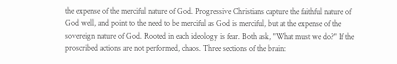the expense of the merciful nature of God. Progressive Christians capture the faithful nature of God well, and point to the need to be merciful as God is merciful, but at the expense of the sovereign nature of God. Rooted in each ideology is fear. Both ask, "What must we do?" If the proscribed actions are not performed, chaos. Three sections of the brain: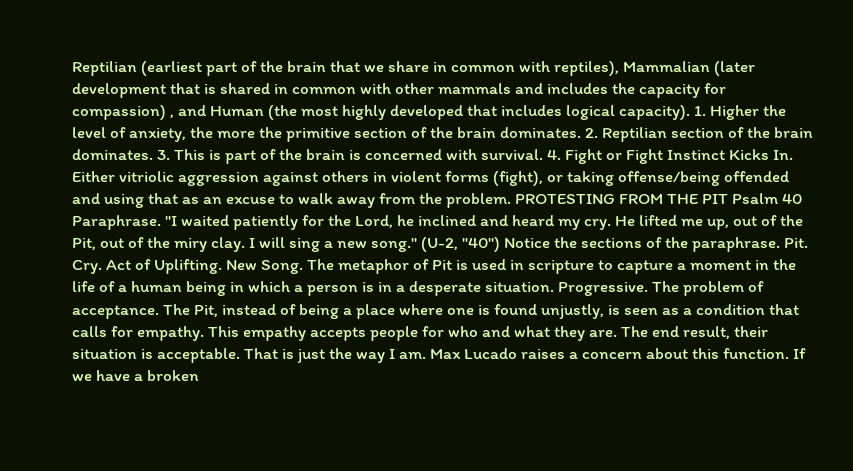Reptilian (earliest part of the brain that we share in common with reptiles), Mammalian (later development that is shared in common with other mammals and includes the capacity for compassion) , and Human (the most highly developed that includes logical capacity). 1. Higher the level of anxiety, the more the primitive section of the brain dominates. 2. Reptilian section of the brain dominates. 3. This is part of the brain is concerned with survival. 4. Fight or Fight Instinct Kicks In. Either vitriolic aggression against others in violent forms (fight), or taking offense/being offended and using that as an excuse to walk away from the problem. PROTESTING FROM THE PIT Psalm 40 Paraphrase. "I waited patiently for the Lord, he inclined and heard my cry. He lifted me up, out of the Pit, out of the miry clay. I will sing a new song." (U-2, "40") Notice the sections of the paraphrase. Pit. Cry. Act of Uplifting. New Song. The metaphor of Pit is used in scripture to capture a moment in the life of a human being in which a person is in a desperate situation. Progressive. The problem of acceptance. The Pit, instead of being a place where one is found unjustly, is seen as a condition that calls for empathy. This empathy accepts people for who and what they are. The end result, their situation is acceptable. That is just the way I am. Max Lucado raises a concern about this function. If we have a broken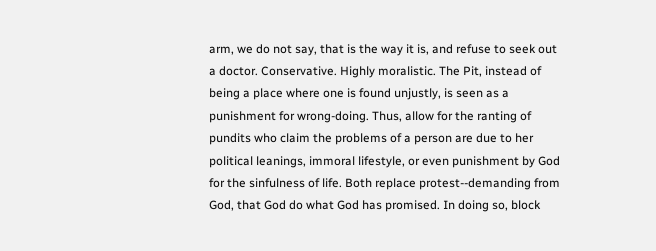arm, we do not say, that is the way it is, and refuse to seek out a doctor. Conservative. Highly moralistic. The Pit, instead of being a place where one is found unjustly, is seen as a punishment for wrong-doing. Thus, allow for the ranting of pundits who claim the problems of a person are due to her political leanings, immoral lifestyle, or even punishment by God for the sinfulness of life. Both replace protest--demanding from God, that God do what God has promised. In doing so, block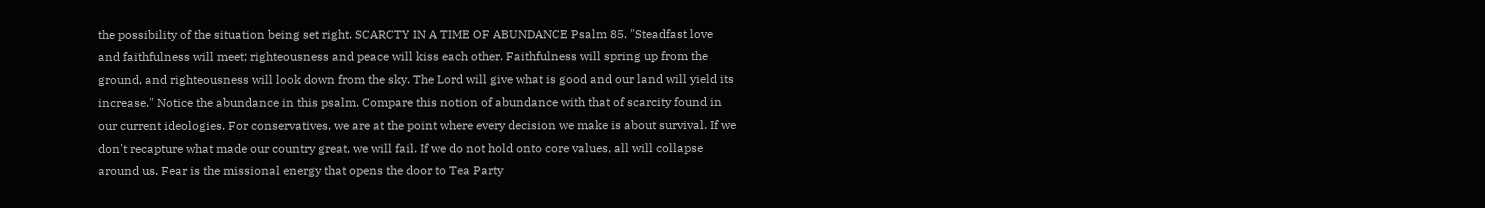the possibility of the situation being set right. SCARCTY IN A TIME OF ABUNDANCE Psalm 85. "Steadfast love and faithfulness will meet; righteousness and peace will kiss each other. Faithfulness will spring up from the ground, and righteousness will look down from the sky. The Lord will give what is good and our land will yield its increase." Notice the abundance in this psalm. Compare this notion of abundance with that of scarcity found in our current ideologies. For conservatives, we are at the point where every decision we make is about survival. If we don't recapture what made our country great, we will fail. If we do not hold onto core values, all will collapse around us. Fear is the missional energy that opens the door to Tea Party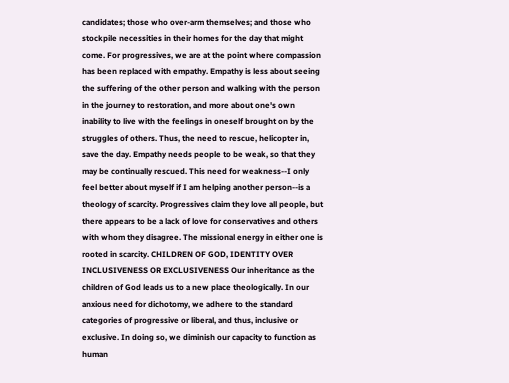candidates; those who over-arm themselves; and those who stockpile necessities in their homes for the day that might come. For progressives, we are at the point where compassion has been replaced with empathy. Empathy is less about seeing the suffering of the other person and walking with the person in the journey to restoration, and more about one's own inability to live with the feelings in oneself brought on by the struggles of others. Thus, the need to rescue, helicopter in, save the day. Empathy needs people to be weak, so that they may be continually rescued. This need for weakness--I only feel better about myself if I am helping another person--is a theology of scarcity. Progressives claim they love all people, but there appears to be a lack of love for conservatives and others with whom they disagree. The missional energy in either one is rooted in scarcity. CHILDREN OF GOD, IDENTITY OVER INCLUSIVENESS OR EXCLUSIVENESS Our inheritance as the children of God leads us to a new place theologically. In our anxious need for dichotomy, we adhere to the standard categories of progressive or liberal, and thus, inclusive or exclusive. In doing so, we diminish our capacity to function as human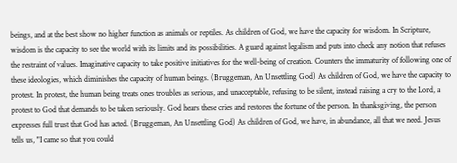beings, and at the best show no higher function as animals or reptiles. As children of God, we have the capacity for wisdom. In Scripture, wisdom is the capacity to see the world with its limits and its possibilities. A guard against legalism and puts into check any notion that refuses the restraint of values. Imaginative capacity to take positive initiatives for the well-being of creation. Counters the immaturity of following one of these ideologies, which diminishes the capacity of human beings. (Bruggeman, An Unsettling God) As children of God, we have the capacity to protest. In protest, the human being treats ones troubles as serious, and unacceptable, refusing to be silent, instead raising a cry to the Lord, a protest to God that demands to be taken seriously. God hears these cries and restores the fortune of the person. In thanksgiving, the person expresses full trust that God has acted. (Bruggeman, An Unsettling God) As children of God, we have, in abundance, all that we need. Jesus tells us, "I came so that you could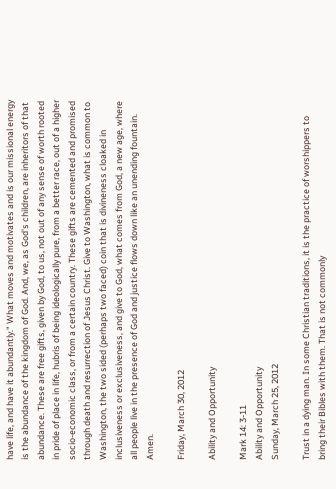have life, and have it abundantly." What moves and motivates and is our missional energy is the abundance of the kingdom of God. And, we, as God's children, are inheritors of that abundance. These are free gifts, given by God, to us, not out of any sense of worth rooted in pride of place in life, hubris of being ideologically pure, from a better race, out of a higher socio-economic class, or from a certain country. These gifts are cemented and promised through death and resurrection of Jesus Christ. Give to Washington, what is common to Washington, the two sided (perhaps two faced) coin that is divineness cloaked in inclusiveness or exclusiveness, and give to God, what comes from God, a new age, where all people live in the presence of God and justice flows down like an unending fountain. Amen.

Friday, March 30, 2012

Ability and Opportunity

Mark 14: 3-11
Ability and Opportunity
Sunday, March 25, 2012

Trust in a dying man. In some Christian traditions, it is the practice of worshippers to bring their Bibles with them. That is not commonly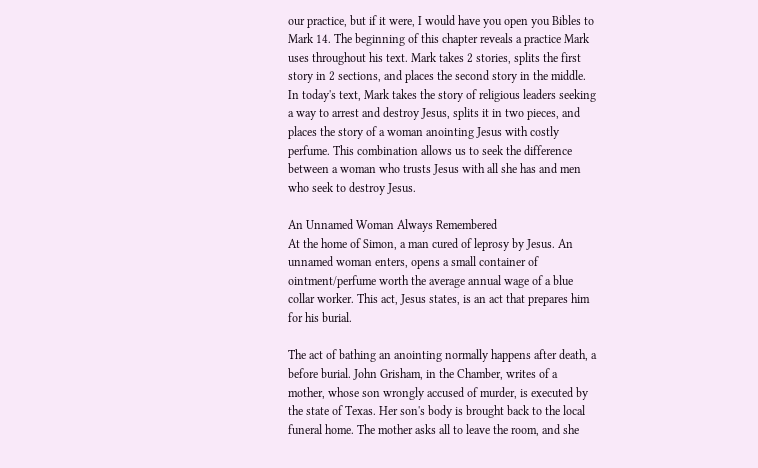our practice, but if it were, I would have you open you Bibles to Mark 14. The beginning of this chapter reveals a practice Mark uses throughout his text. Mark takes 2 stories, splits the first story in 2 sections, and places the second story in the middle. In today's text, Mark takes the story of religious leaders seeking a way to arrest and destroy Jesus, splits it in two pieces, and places the story of a woman anointing Jesus with costly perfume. This combination allows us to seek the difference between a woman who trusts Jesus with all she has and men who seek to destroy Jesus.

An Unnamed Woman Always Remembered
At the home of Simon, a man cured of leprosy by Jesus. An unnamed woman enters, opens a small container of ointment/perfume worth the average annual wage of a blue collar worker. This act, Jesus states, is an act that prepares him for his burial.

The act of bathing an anointing normally happens after death, a before burial. John Grisham, in the Chamber, writes of a mother, whose son wrongly accused of murder, is executed by the state of Texas. Her son's body is brought back to the local funeral home. The mother asks all to leave the room, and she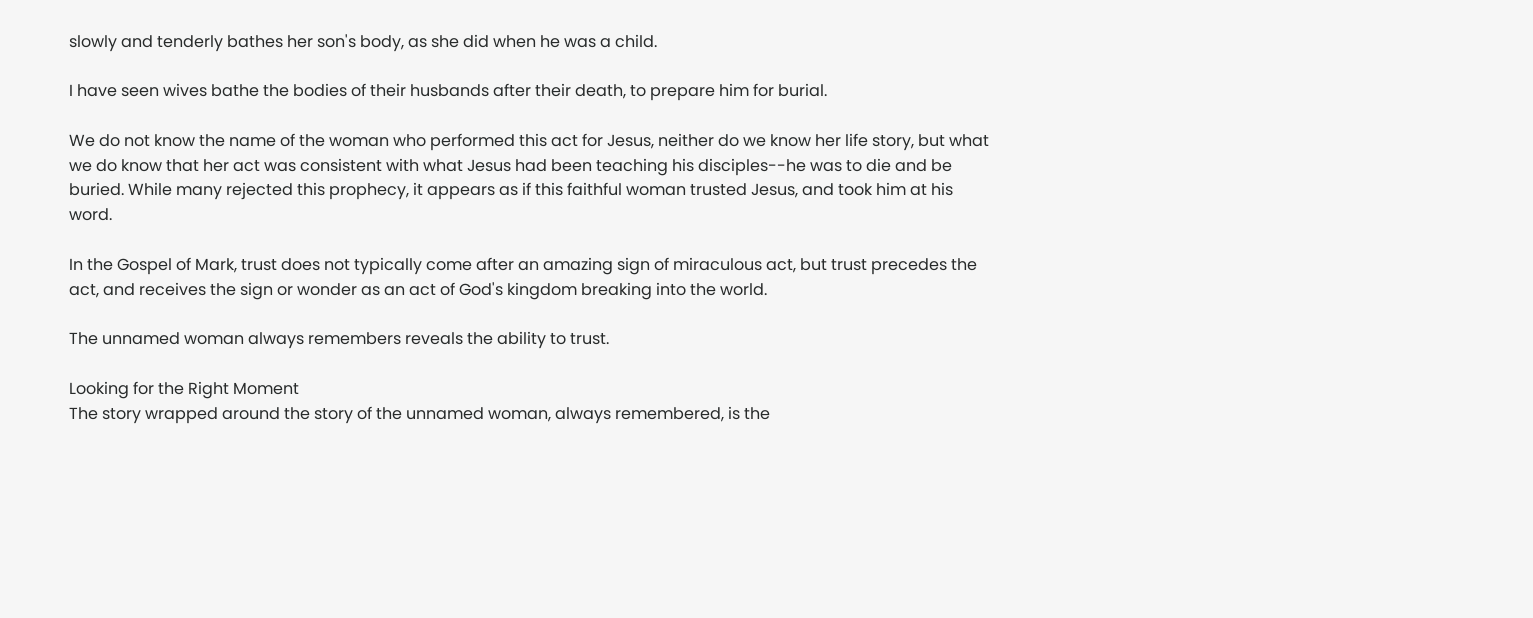slowly and tenderly bathes her son's body, as she did when he was a child.

I have seen wives bathe the bodies of their husbands after their death, to prepare him for burial.

We do not know the name of the woman who performed this act for Jesus, neither do we know her life story, but what we do know that her act was consistent with what Jesus had been teaching his disciples--he was to die and be buried. While many rejected this prophecy, it appears as if this faithful woman trusted Jesus, and took him at his word.

In the Gospel of Mark, trust does not typically come after an amazing sign of miraculous act, but trust precedes the act, and receives the sign or wonder as an act of God's kingdom breaking into the world.

The unnamed woman always remembers reveals the ability to trust.

Looking for the Right Moment
The story wrapped around the story of the unnamed woman, always remembered, is the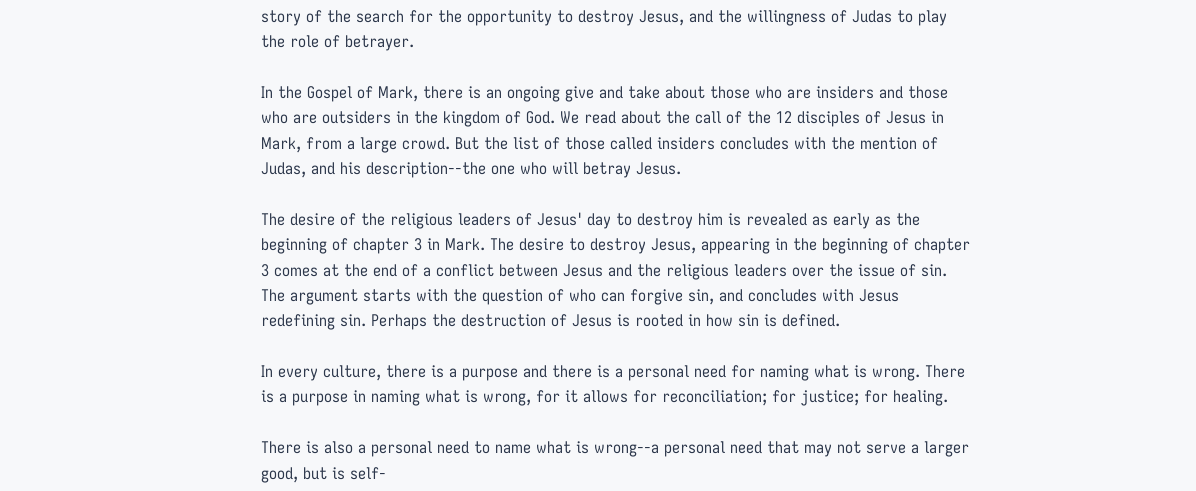story of the search for the opportunity to destroy Jesus, and the willingness of Judas to play the role of betrayer.

In the Gospel of Mark, there is an ongoing give and take about those who are insiders and those who are outsiders in the kingdom of God. We read about the call of the 12 disciples of Jesus in Mark, from a large crowd. But the list of those called insiders concludes with the mention of Judas, and his description--the one who will betray Jesus.

The desire of the religious leaders of Jesus' day to destroy him is revealed as early as the beginning of chapter 3 in Mark. The desire to destroy Jesus, appearing in the beginning of chapter 3 comes at the end of a conflict between Jesus and the religious leaders over the issue of sin. The argument starts with the question of who can forgive sin, and concludes with Jesus redefining sin. Perhaps the destruction of Jesus is rooted in how sin is defined.

In every culture, there is a purpose and there is a personal need for naming what is wrong. There is a purpose in naming what is wrong, for it allows for reconciliation; for justice; for healing.

There is also a personal need to name what is wrong--a personal need that may not serve a larger good, but is self-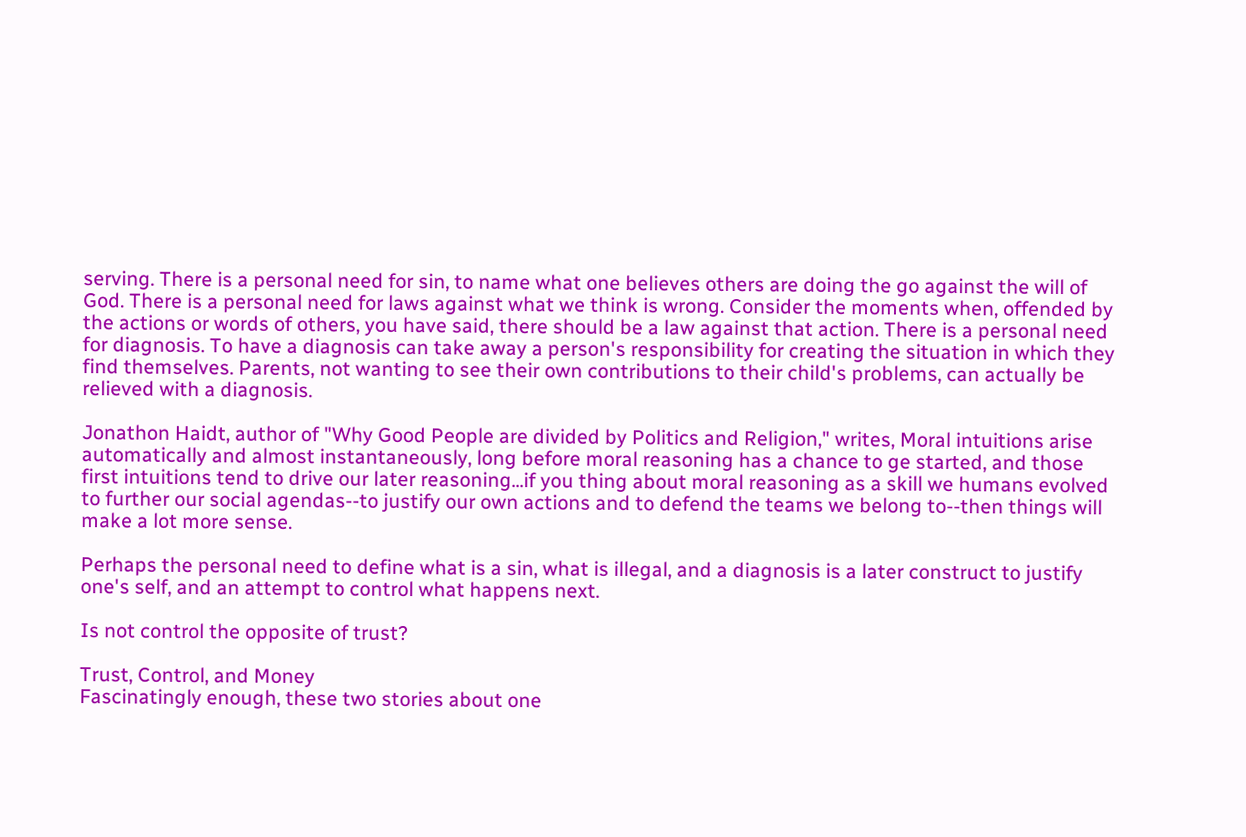serving. There is a personal need for sin, to name what one believes others are doing the go against the will of God. There is a personal need for laws against what we think is wrong. Consider the moments when, offended by the actions or words of others, you have said, there should be a law against that action. There is a personal need for diagnosis. To have a diagnosis can take away a person's responsibility for creating the situation in which they find themselves. Parents, not wanting to see their own contributions to their child's problems, can actually be relieved with a diagnosis.

Jonathon Haidt, author of "Why Good People are divided by Politics and Religion," writes, Moral intuitions arise automatically and almost instantaneously, long before moral reasoning has a chance to ge started, and those first intuitions tend to drive our later reasoning...if you thing about moral reasoning as a skill we humans evolved to further our social agendas--to justify our own actions and to defend the teams we belong to--then things will make a lot more sense.

Perhaps the personal need to define what is a sin, what is illegal, and a diagnosis is a later construct to justify one's self, and an attempt to control what happens next.

Is not control the opposite of trust?

Trust, Control, and Money
Fascinatingly enough, these two stories about one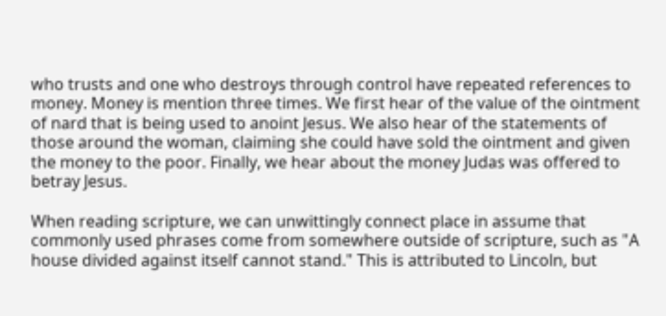who trusts and one who destroys through control have repeated references to money. Money is mention three times. We first hear of the value of the ointment of nard that is being used to anoint Jesus. We also hear of the statements of those around the woman, claiming she could have sold the ointment and given the money to the poor. Finally, we hear about the money Judas was offered to betray Jesus.

When reading scripture, we can unwittingly connect place in assume that commonly used phrases come from somewhere outside of scripture, such as "A house divided against itself cannot stand." This is attributed to Lincoln, but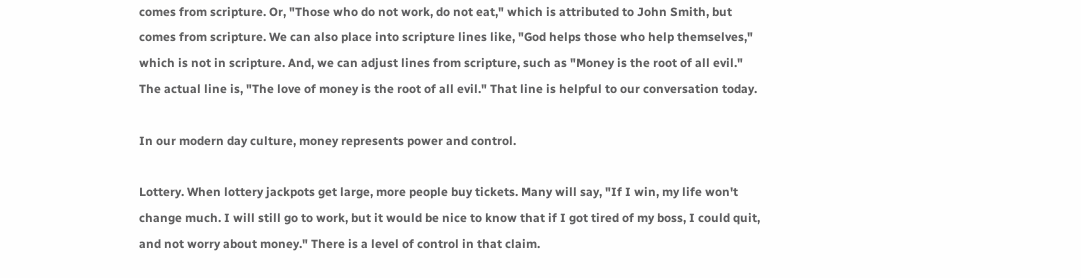comes from scripture. Or, "Those who do not work, do not eat," which is attributed to John Smith, but comes from scripture. We can also place into scripture lines like, "God helps those who help themselves," which is not in scripture. And, we can adjust lines from scripture, such as "Money is the root of all evil." The actual line is, "The love of money is the root of all evil." That line is helpful to our conversation today.

In our modern day culture, money represents power and control.

Lottery. When lottery jackpots get large, more people buy tickets. Many will say, "If I win, my life won't change much. I will still go to work, but it would be nice to know that if I got tired of my boss, I could quit, and not worry about money." There is a level of control in that claim.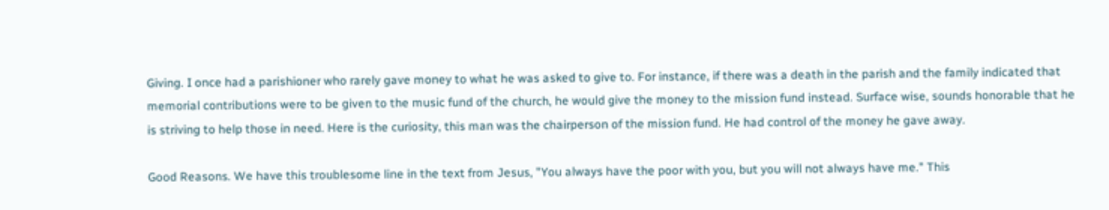Giving. I once had a parishioner who rarely gave money to what he was asked to give to. For instance, if there was a death in the parish and the family indicated that memorial contributions were to be given to the music fund of the church, he would give the money to the mission fund instead. Surface wise, sounds honorable that he is striving to help those in need. Here is the curiosity, this man was the chairperson of the mission fund. He had control of the money he gave away.

Good Reasons. We have this troublesome line in the text from Jesus, "You always have the poor with you, but you will not always have me." This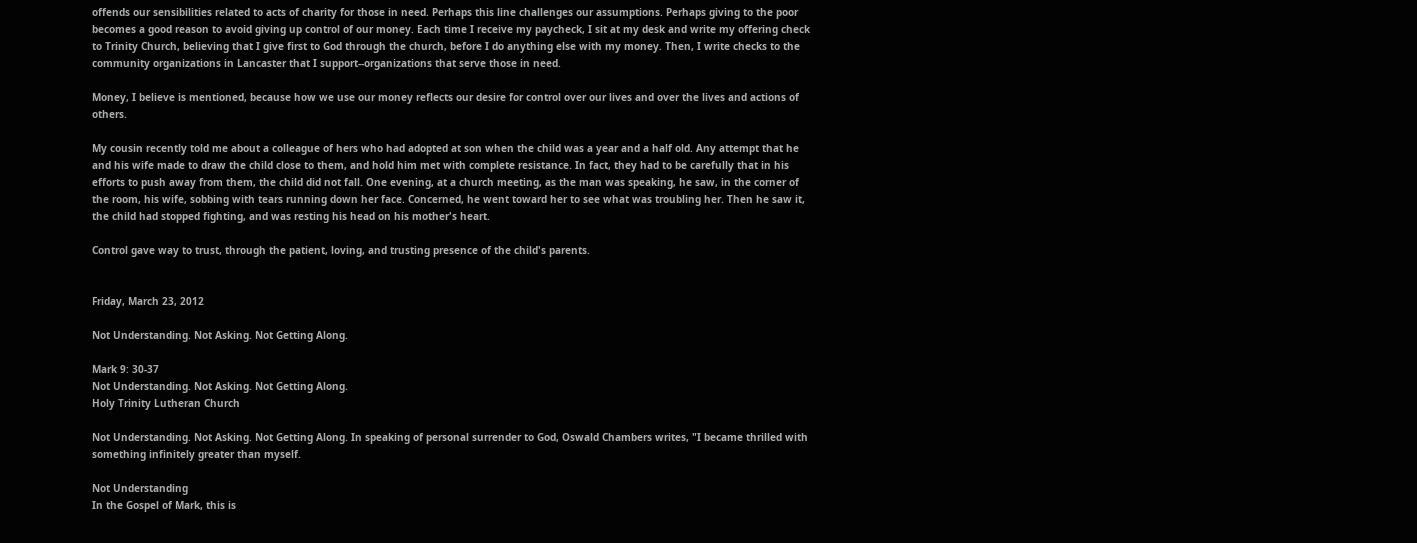offends our sensibilities related to acts of charity for those in need. Perhaps this line challenges our assumptions. Perhaps giving to the poor becomes a good reason to avoid giving up control of our money. Each time I receive my paycheck, I sit at my desk and write my offering check to Trinity Church, believing that I give first to God through the church, before I do anything else with my money. Then, I write checks to the community organizations in Lancaster that I support--organizations that serve those in need.

Money, I believe is mentioned, because how we use our money reflects our desire for control over our lives and over the lives and actions of others.

My cousin recently told me about a colleague of hers who had adopted at son when the child was a year and a half old. Any attempt that he and his wife made to draw the child close to them, and hold him met with complete resistance. In fact, they had to be carefully that in his efforts to push away from them, the child did not fall. One evening, at a church meeting, as the man was speaking, he saw, in the corner of the room, his wife, sobbing with tears running down her face. Concerned, he went toward her to see what was troubling her. Then he saw it, the child had stopped fighting, and was resting his head on his mother's heart.

Control gave way to trust, through the patient, loving, and trusting presence of the child's parents.


Friday, March 23, 2012

Not Understanding. Not Asking. Not Getting Along.

Mark 9: 30-37
Not Understanding. Not Asking. Not Getting Along.
Holy Trinity Lutheran Church

Not Understanding. Not Asking. Not Getting Along. In speaking of personal surrender to God, Oswald Chambers writes, "I became thrilled with something infinitely greater than myself.

Not Understanding
In the Gospel of Mark, this is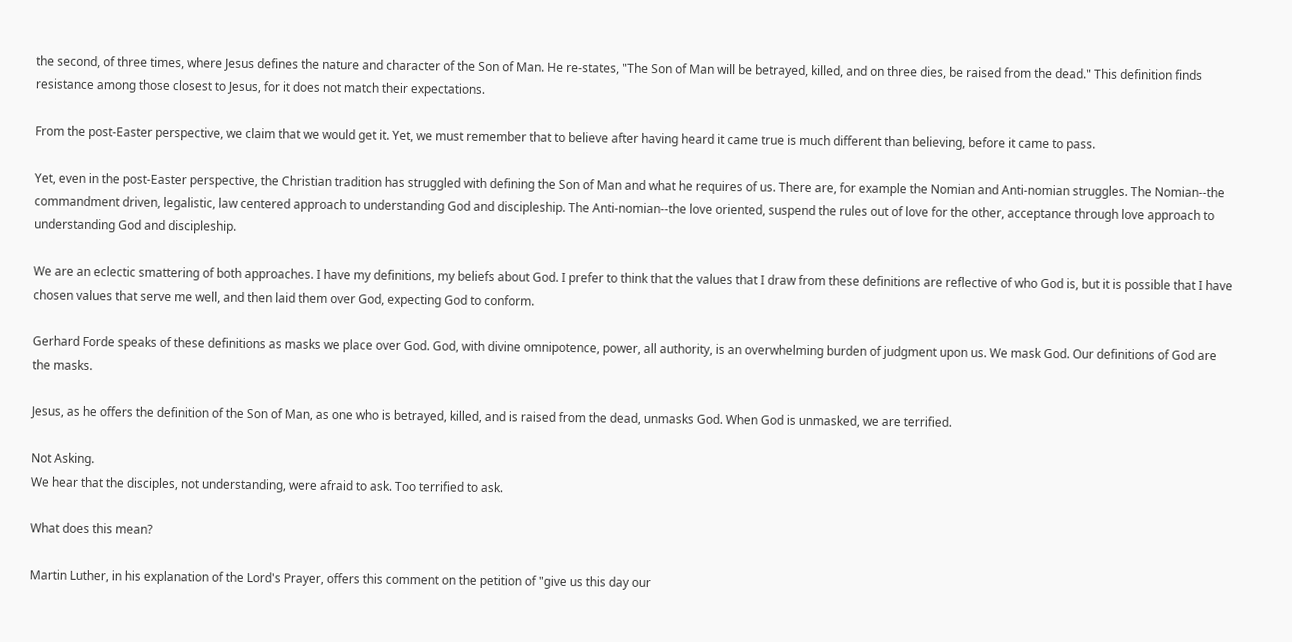the second, of three times, where Jesus defines the nature and character of the Son of Man. He re-states, "The Son of Man will be betrayed, killed, and on three dies, be raised from the dead." This definition finds resistance among those closest to Jesus, for it does not match their expectations.

From the post-Easter perspective, we claim that we would get it. Yet, we must remember that to believe after having heard it came true is much different than believing, before it came to pass.

Yet, even in the post-Easter perspective, the Christian tradition has struggled with defining the Son of Man and what he requires of us. There are, for example the Nomian and Anti-nomian struggles. The Nomian--the commandment driven, legalistic, law centered approach to understanding God and discipleship. The Anti-nomian--the love oriented, suspend the rules out of love for the other, acceptance through love approach to understanding God and discipleship.

We are an eclectic smattering of both approaches. I have my definitions, my beliefs about God. I prefer to think that the values that I draw from these definitions are reflective of who God is, but it is possible that I have chosen values that serve me well, and then laid them over God, expecting God to conform.

Gerhard Forde speaks of these definitions as masks we place over God. God, with divine omnipotence, power, all authority, is an overwhelming burden of judgment upon us. We mask God. Our definitions of God are the masks.

Jesus, as he offers the definition of the Son of Man, as one who is betrayed, killed, and is raised from the dead, unmasks God. When God is unmasked, we are terrified.

Not Asking.
We hear that the disciples, not understanding, were afraid to ask. Too terrified to ask.

What does this mean?

Martin Luther, in his explanation of the Lord's Prayer, offers this comment on the petition of "give us this day our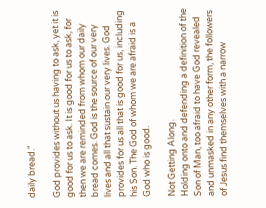daily bread."

God provides without us having to ask, yet it is good for us to ask. It is good for us to ask, for then we are reminded from whom our daily bread comes. God is the source of our very lives and all that sustain our very lives. God provides for us all that is good for us, including his Son. The God of whom we are afraid is a God who is good.

Not Getting Along.
Holding onto and defending a definition of the Son of Man, too afraid to have God revealed and unmasked in any other form, the followers of Jesus find themselves with a narrow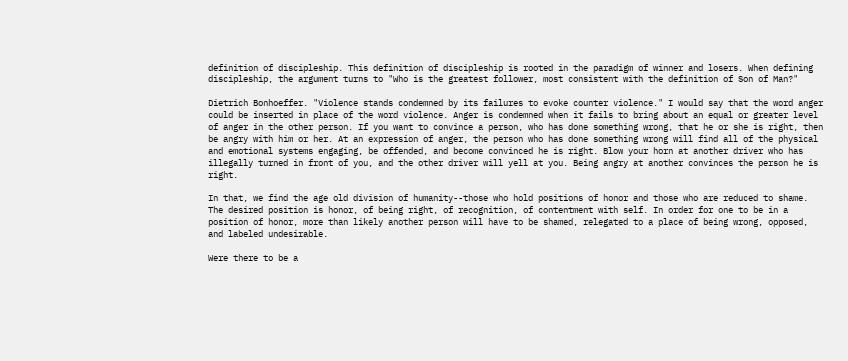definition of discipleship. This definition of discipleship is rooted in the paradigm of winner and losers. When defining discipleship, the argument turns to "Who is the greatest follower, most consistent with the definition of Son of Man?"

Dietrich Bonhoeffer. "Violence stands condemned by its failures to evoke counter violence." I would say that the word anger could be inserted in place of the word violence. Anger is condemned when it fails to bring about an equal or greater level of anger in the other person. If you want to convince a person, who has done something wrong, that he or she is right, then be angry with him or her. At an expression of anger, the person who has done something wrong will find all of the physical and emotional systems engaging, be offended, and become convinced he is right. Blow your horn at another driver who has illegally turned in front of you, and the other driver will yell at you. Being angry at another convinces the person he is right.

In that, we find the age old division of humanity--those who hold positions of honor and those who are reduced to shame. The desired position is honor, of being right, of recognition, of contentment with self. In order for one to be in a position of honor, more than likely another person will have to be shamed, relegated to a place of being wrong, opposed, and labeled undesirable.

Were there to be a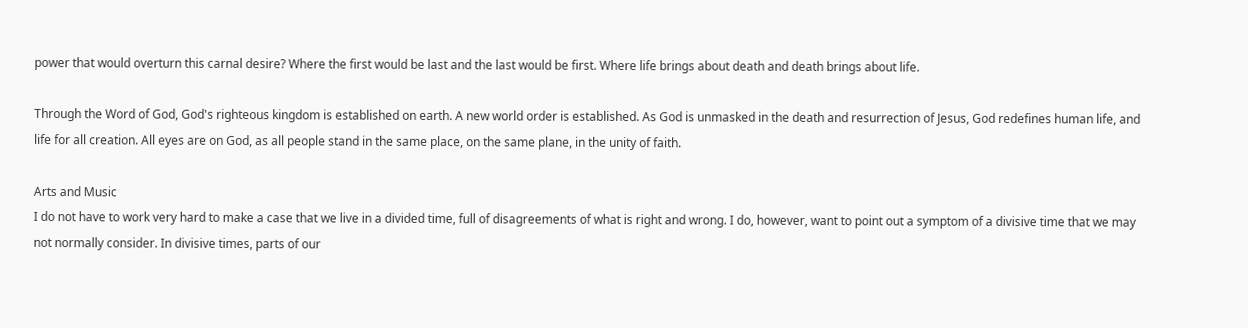power that would overturn this carnal desire? Where the first would be last and the last would be first. Where life brings about death and death brings about life.

Through the Word of God, God's righteous kingdom is established on earth. A new world order is established. As God is unmasked in the death and resurrection of Jesus, God redefines human life, and life for all creation. All eyes are on God, as all people stand in the same place, on the same plane, in the unity of faith.

Arts and Music
I do not have to work very hard to make a case that we live in a divided time, full of disagreements of what is right and wrong. I do, however, want to point out a symptom of a divisive time that we may not normally consider. In divisive times, parts of our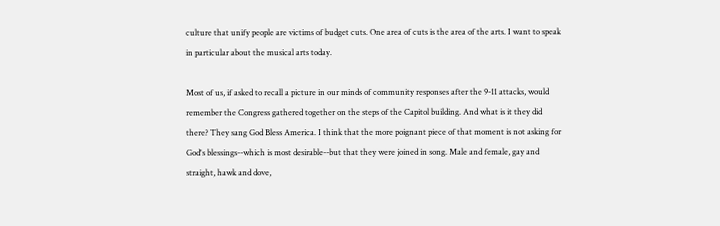culture that unify people are victims of budget cuts. One area of cuts is the area of the arts. I want to speak in particular about the musical arts today.

Most of us, if asked to recall a picture in our minds of community responses after the 9-11 attacks, would remember the Congress gathered together on the steps of the Capitol building. And what is it they did there? They sang God Bless America. I think that the more poignant piece of that moment is not asking for God's blessings--which is most desirable--but that they were joined in song. Male and female, gay and straight, hawk and dove,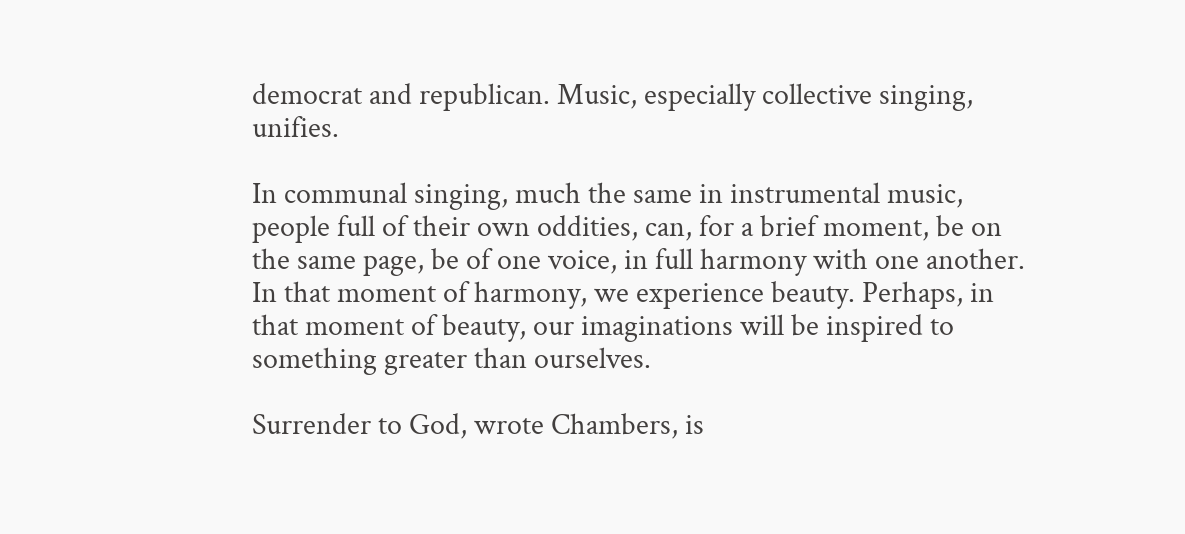democrat and republican. Music, especially collective singing, unifies.

In communal singing, much the same in instrumental music, people full of their own oddities, can, for a brief moment, be on the same page, be of one voice, in full harmony with one another. In that moment of harmony, we experience beauty. Perhaps, in that moment of beauty, our imaginations will be inspired to something greater than ourselves.

Surrender to God, wrote Chambers, is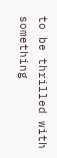to be thrilled with something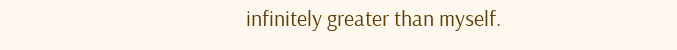infinitely greater than myself.